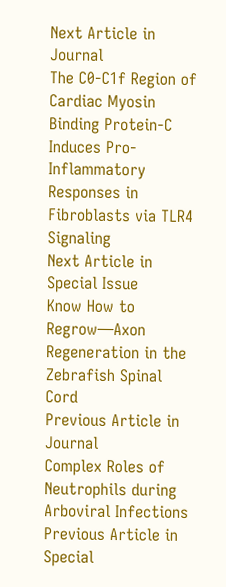Next Article in Journal
The C0-C1f Region of Cardiac Myosin Binding Protein-C Induces Pro-Inflammatory Responses in Fibroblasts via TLR4 Signaling
Next Article in Special Issue
Know How to Regrow—Axon Regeneration in the Zebrafish Spinal Cord
Previous Article in Journal
Complex Roles of Neutrophils during Arboviral Infections
Previous Article in Special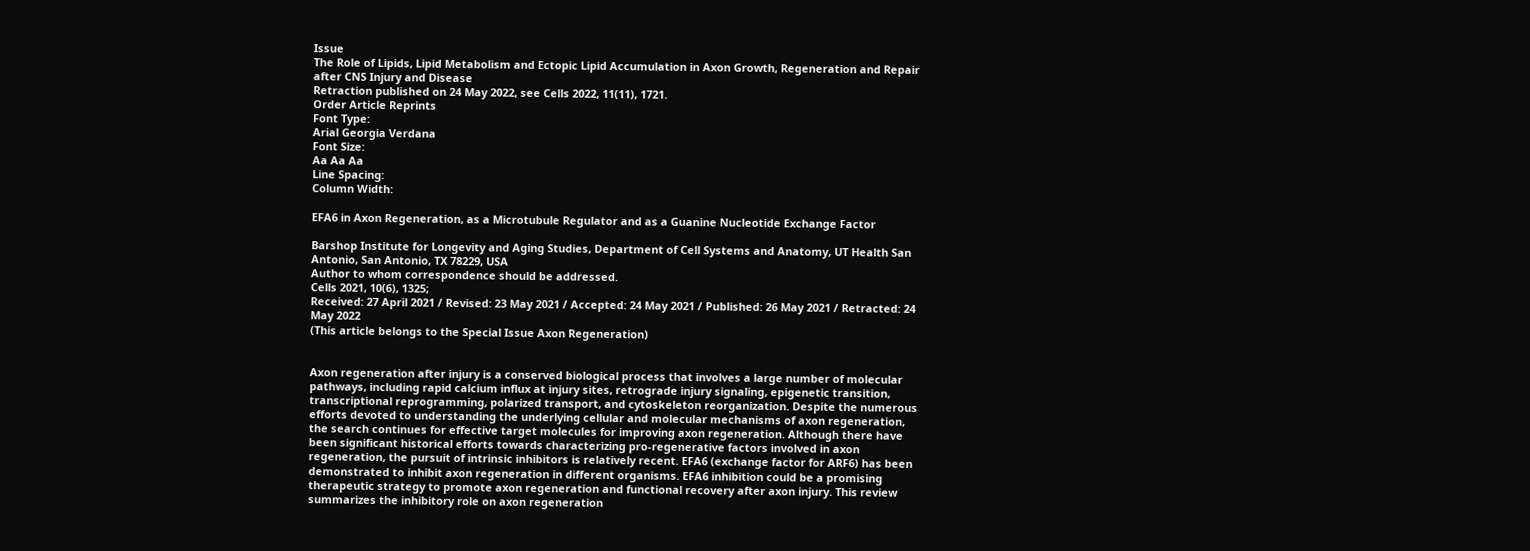Issue
The Role of Lipids, Lipid Metabolism and Ectopic Lipid Accumulation in Axon Growth, Regeneration and Repair after CNS Injury and Disease
Retraction published on 24 May 2022, see Cells 2022, 11(11), 1721.
Order Article Reprints
Font Type:
Arial Georgia Verdana
Font Size:
Aa Aa Aa
Line Spacing:
Column Width:

EFA6 in Axon Regeneration, as a Microtubule Regulator and as a Guanine Nucleotide Exchange Factor

Barshop Institute for Longevity and Aging Studies, Department of Cell Systems and Anatomy, UT Health San Antonio, San Antonio, TX 78229, USA
Author to whom correspondence should be addressed.
Cells 2021, 10(6), 1325;
Received: 27 April 2021 / Revised: 23 May 2021 / Accepted: 24 May 2021 / Published: 26 May 2021 / Retracted: 24 May 2022
(This article belongs to the Special Issue Axon Regeneration)


Axon regeneration after injury is a conserved biological process that involves a large number of molecular pathways, including rapid calcium influx at injury sites, retrograde injury signaling, epigenetic transition, transcriptional reprogramming, polarized transport, and cytoskeleton reorganization. Despite the numerous efforts devoted to understanding the underlying cellular and molecular mechanisms of axon regeneration, the search continues for effective target molecules for improving axon regeneration. Although there have been significant historical efforts towards characterizing pro-regenerative factors involved in axon regeneration, the pursuit of intrinsic inhibitors is relatively recent. EFA6 (exchange factor for ARF6) has been demonstrated to inhibit axon regeneration in different organisms. EFA6 inhibition could be a promising therapeutic strategy to promote axon regeneration and functional recovery after axon injury. This review summarizes the inhibitory role on axon regeneration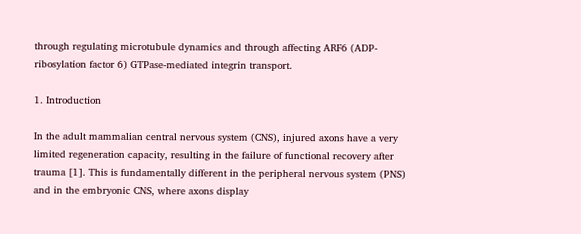through regulating microtubule dynamics and through affecting ARF6 (ADP-ribosylation factor 6) GTPase-mediated integrin transport.

1. Introduction

In the adult mammalian central nervous system (CNS), injured axons have a very limited regeneration capacity, resulting in the failure of functional recovery after trauma [1]. This is fundamentally different in the peripheral nervous system (PNS) and in the embryonic CNS, where axons display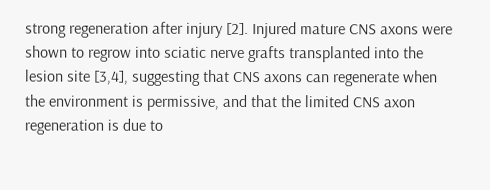strong regeneration after injury [2]. Injured mature CNS axons were shown to regrow into sciatic nerve grafts transplanted into the lesion site [3,4], suggesting that CNS axons can regenerate when the environment is permissive, and that the limited CNS axon regeneration is due to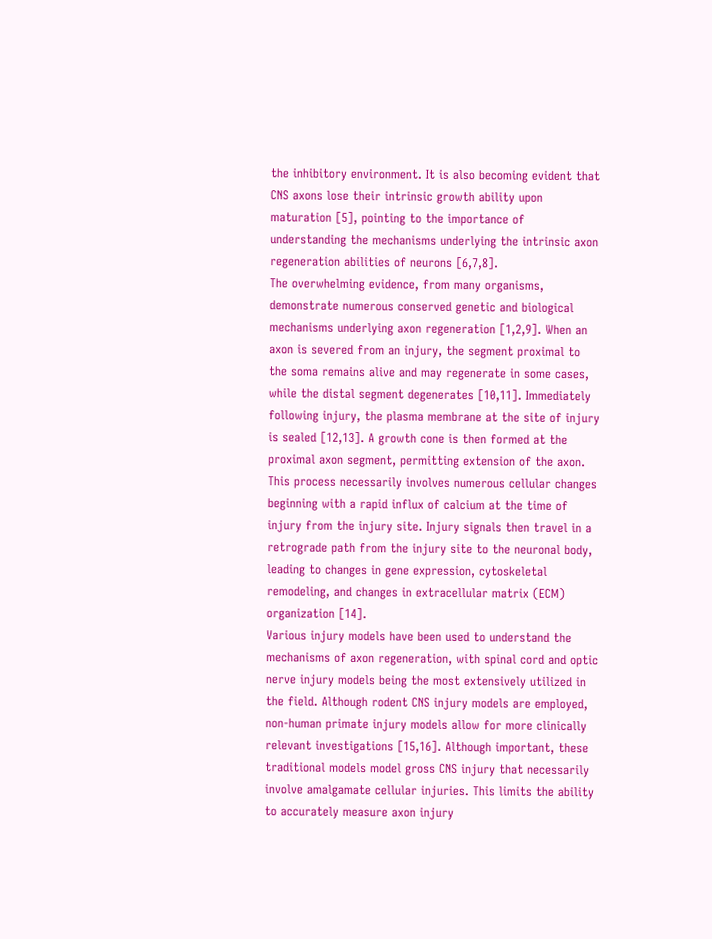the inhibitory environment. It is also becoming evident that CNS axons lose their intrinsic growth ability upon maturation [5], pointing to the importance of understanding the mechanisms underlying the intrinsic axon regeneration abilities of neurons [6,7,8].
The overwhelming evidence, from many organisms, demonstrate numerous conserved genetic and biological mechanisms underlying axon regeneration [1,2,9]. When an axon is severed from an injury, the segment proximal to the soma remains alive and may regenerate in some cases, while the distal segment degenerates [10,11]. Immediately following injury, the plasma membrane at the site of injury is sealed [12,13]. A growth cone is then formed at the proximal axon segment, permitting extension of the axon. This process necessarily involves numerous cellular changes beginning with a rapid influx of calcium at the time of injury from the injury site. Injury signals then travel in a retrograde path from the injury site to the neuronal body, leading to changes in gene expression, cytoskeletal remodeling, and changes in extracellular matrix (ECM) organization [14].
Various injury models have been used to understand the mechanisms of axon regeneration, with spinal cord and optic nerve injury models being the most extensively utilized in the field. Although rodent CNS injury models are employed, non-human primate injury models allow for more clinically relevant investigations [15,16]. Although important, these traditional models model gross CNS injury that necessarily involve amalgamate cellular injuries. This limits the ability to accurately measure axon injury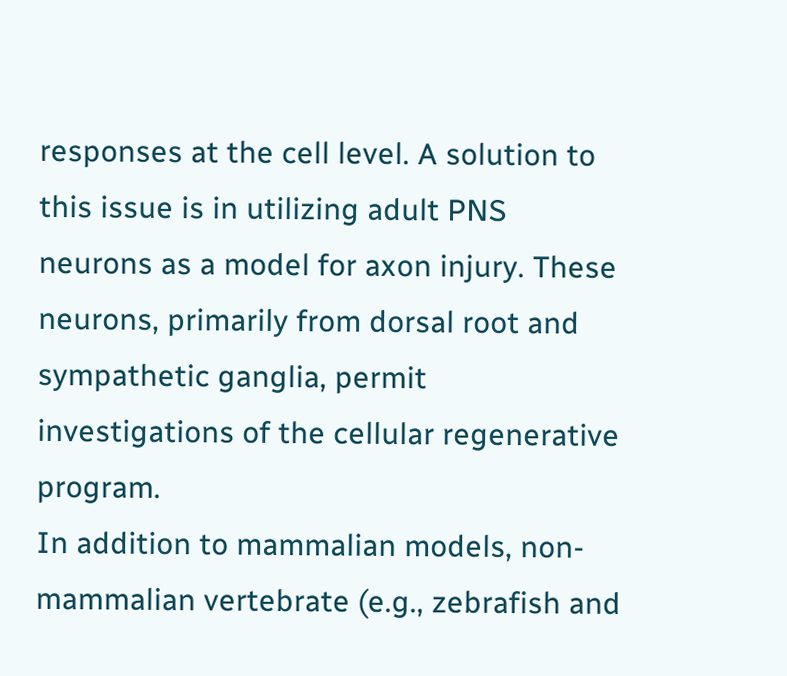responses at the cell level. A solution to this issue is in utilizing adult PNS neurons as a model for axon injury. These neurons, primarily from dorsal root and sympathetic ganglia, permit investigations of the cellular regenerative program.
In addition to mammalian models, non-mammalian vertebrate (e.g., zebrafish and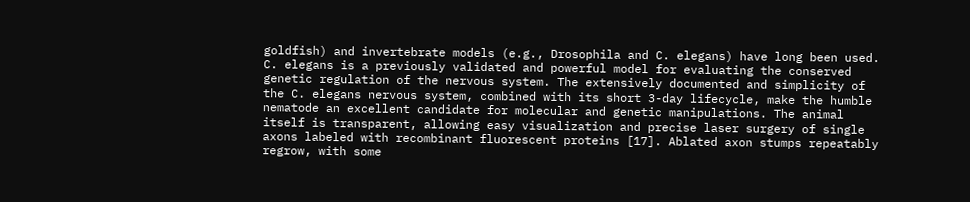goldfish) and invertebrate models (e.g., Drosophila and C. elegans) have long been used. C. elegans is a previously validated and powerful model for evaluating the conserved genetic regulation of the nervous system. The extensively documented and simplicity of the C. elegans nervous system, combined with its short 3-day lifecycle, make the humble nematode an excellent candidate for molecular and genetic manipulations. The animal itself is transparent, allowing easy visualization and precise laser surgery of single axons labeled with recombinant fluorescent proteins [17]. Ablated axon stumps repeatably regrow, with some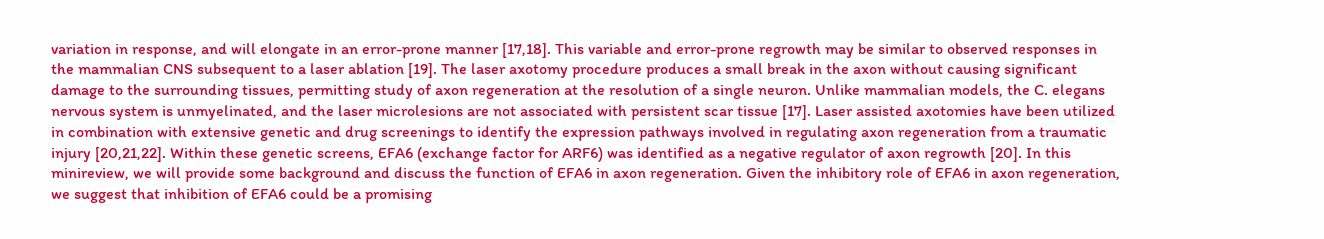variation in response, and will elongate in an error-prone manner [17,18]. This variable and error-prone regrowth may be similar to observed responses in the mammalian CNS subsequent to a laser ablation [19]. The laser axotomy procedure produces a small break in the axon without causing significant damage to the surrounding tissues, permitting study of axon regeneration at the resolution of a single neuron. Unlike mammalian models, the C. elegans nervous system is unmyelinated, and the laser microlesions are not associated with persistent scar tissue [17]. Laser assisted axotomies have been utilized in combination with extensive genetic and drug screenings to identify the expression pathways involved in regulating axon regeneration from a traumatic injury [20,21,22]. Within these genetic screens, EFA6 (exchange factor for ARF6) was identified as a negative regulator of axon regrowth [20]. In this minireview, we will provide some background and discuss the function of EFA6 in axon regeneration. Given the inhibitory role of EFA6 in axon regeneration, we suggest that inhibition of EFA6 could be a promising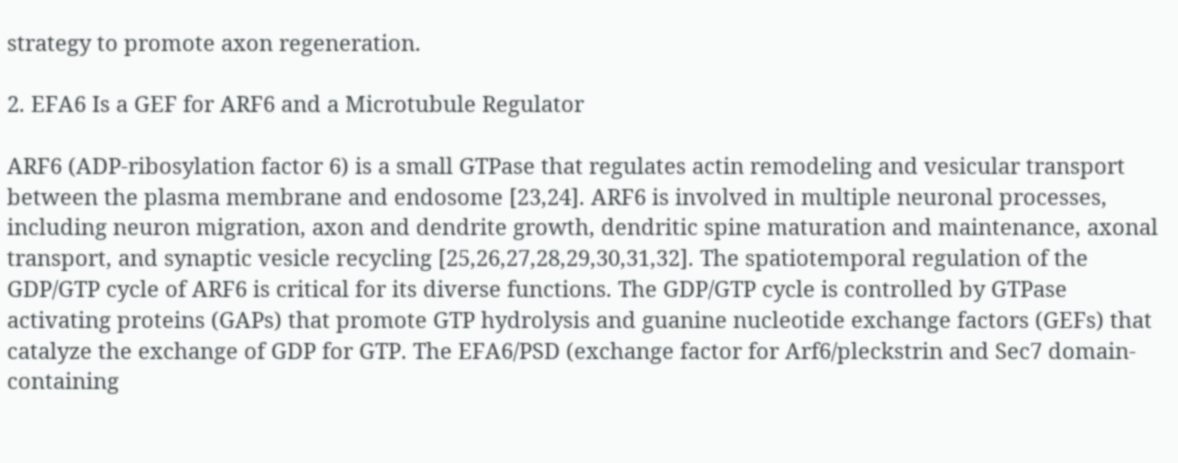strategy to promote axon regeneration.

2. EFA6 Is a GEF for ARF6 and a Microtubule Regulator

ARF6 (ADP-ribosylation factor 6) is a small GTPase that regulates actin remodeling and vesicular transport between the plasma membrane and endosome [23,24]. ARF6 is involved in multiple neuronal processes, including neuron migration, axon and dendrite growth, dendritic spine maturation and maintenance, axonal transport, and synaptic vesicle recycling [25,26,27,28,29,30,31,32]. The spatiotemporal regulation of the GDP/GTP cycle of ARF6 is critical for its diverse functions. The GDP/GTP cycle is controlled by GTPase activating proteins (GAPs) that promote GTP hydrolysis and guanine nucleotide exchange factors (GEFs) that catalyze the exchange of GDP for GTP. The EFA6/PSD (exchange factor for Arf6/pleckstrin and Sec7 domain-containing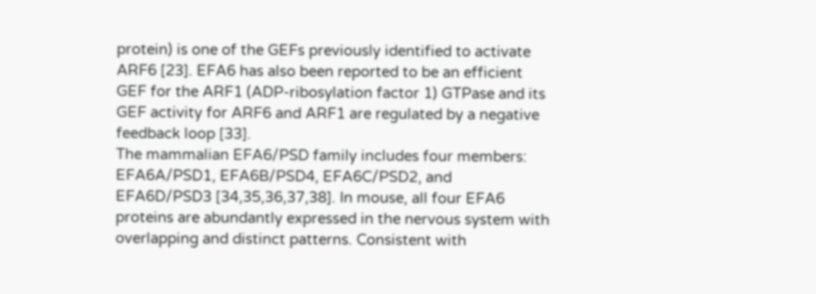protein) is one of the GEFs previously identified to activate ARF6 [23]. EFA6 has also been reported to be an efficient GEF for the ARF1 (ADP-ribosylation factor 1) GTPase and its GEF activity for ARF6 and ARF1 are regulated by a negative feedback loop [33].
The mammalian EFA6/PSD family includes four members: EFA6A/PSD1, EFA6B/PSD4, EFA6C/PSD2, and EFA6D/PSD3 [34,35,36,37,38]. In mouse, all four EFA6 proteins are abundantly expressed in the nervous system with overlapping and distinct patterns. Consistent with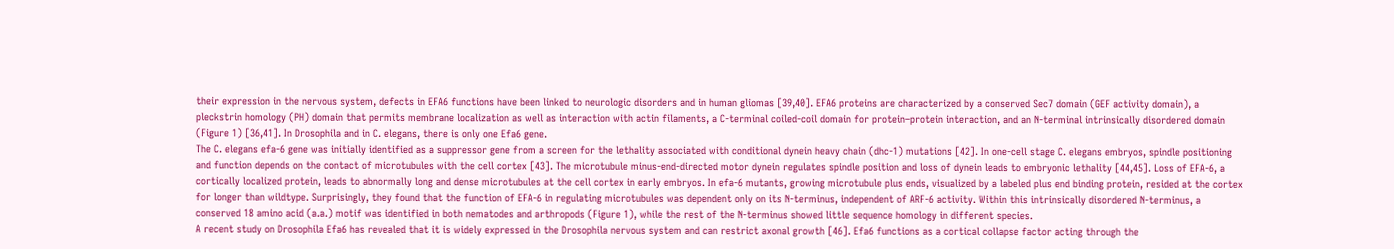their expression in the nervous system, defects in EFA6 functions have been linked to neurologic disorders and in human gliomas [39,40]. EFA6 proteins are characterized by a conserved Sec7 domain (GEF activity domain), a pleckstrin homology (PH) domain that permits membrane localization as well as interaction with actin filaments, a C-terminal coiled-coil domain for protein–protein interaction, and an N-terminal intrinsically disordered domain (Figure 1) [36,41]. In Drosophila and in C. elegans, there is only one Efa6 gene.
The C. elegans efa-6 gene was initially identified as a suppressor gene from a screen for the lethality associated with conditional dynein heavy chain (dhc-1) mutations [42]. In one-cell stage C. elegans embryos, spindle positioning and function depends on the contact of microtubules with the cell cortex [43]. The microtubule minus-end-directed motor dynein regulates spindle position and loss of dynein leads to embryonic lethality [44,45]. Loss of EFA-6, a cortically localized protein, leads to abnormally long and dense microtubules at the cell cortex in early embryos. In efa-6 mutants, growing microtubule plus ends, visualized by a labeled plus end binding protein, resided at the cortex for longer than wildtype. Surprisingly, they found that the function of EFA-6 in regulating microtubules was dependent only on its N-terminus, independent of ARF-6 activity. Within this intrinsically disordered N-terminus, a conserved 18 amino acid (a.a.) motif was identified in both nematodes and arthropods (Figure 1), while the rest of the N-terminus showed little sequence homology in different species.
A recent study on Drosophila Efa6 has revealed that it is widely expressed in the Drosophila nervous system and can restrict axonal growth [46]. Efa6 functions as a cortical collapse factor acting through the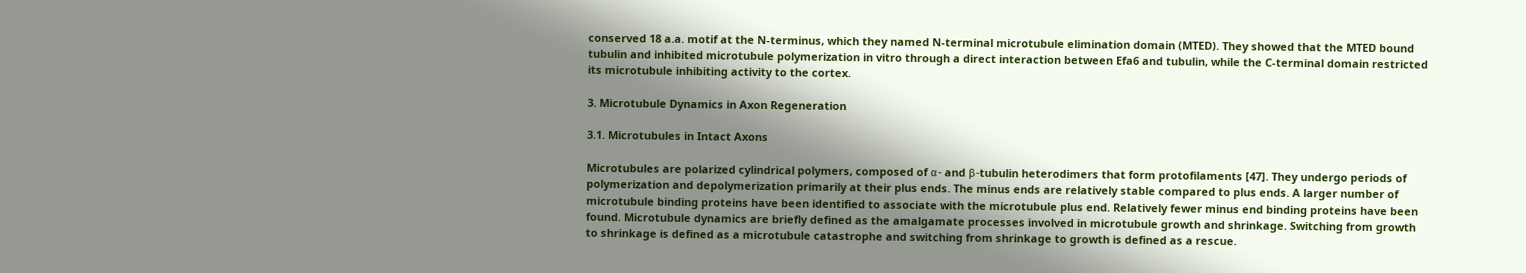conserved 18 a.a. motif at the N-terminus, which they named N-terminal microtubule elimination domain (MTED). They showed that the MTED bound tubulin and inhibited microtubule polymerization in vitro through a direct interaction between Efa6 and tubulin, while the C-terminal domain restricted its microtubule inhibiting activity to the cortex.

3. Microtubule Dynamics in Axon Regeneration

3.1. Microtubules in Intact Axons

Microtubules are polarized cylindrical polymers, composed of α- and β-tubulin heterodimers that form protofilaments [47]. They undergo periods of polymerization and depolymerization primarily at their plus ends. The minus ends are relatively stable compared to plus ends. A larger number of microtubule binding proteins have been identified to associate with the microtubule plus end. Relatively fewer minus end binding proteins have been found. Microtubule dynamics are briefly defined as the amalgamate processes involved in microtubule growth and shrinkage. Switching from growth to shrinkage is defined as a microtubule catastrophe and switching from shrinkage to growth is defined as a rescue.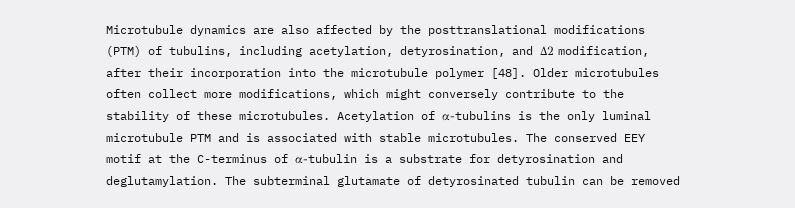Microtubule dynamics are also affected by the posttranslational modifications (PTM) of tubulins, including acetylation, detyrosination, and Δ2 modification, after their incorporation into the microtubule polymer [48]. Older microtubules often collect more modifications, which might conversely contribute to the stability of these microtubules. Acetylation of α-tubulins is the only luminal microtubule PTM and is associated with stable microtubules. The conserved EEY motif at the C-terminus of α-tubulin is a substrate for detyrosination and deglutamylation. The subterminal glutamate of detyrosinated tubulin can be removed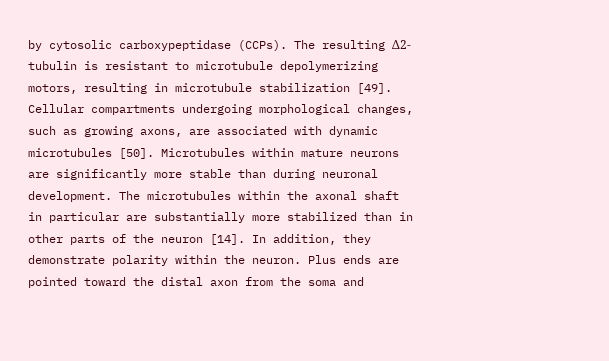by cytosolic carboxypeptidase (CCPs). The resulting Δ2-tubulin is resistant to microtubule depolymerizing motors, resulting in microtubule stabilization [49].
Cellular compartments undergoing morphological changes, such as growing axons, are associated with dynamic microtubules [50]. Microtubules within mature neurons are significantly more stable than during neuronal development. The microtubules within the axonal shaft in particular are substantially more stabilized than in other parts of the neuron [14]. In addition, they demonstrate polarity within the neuron. Plus ends are pointed toward the distal axon from the soma and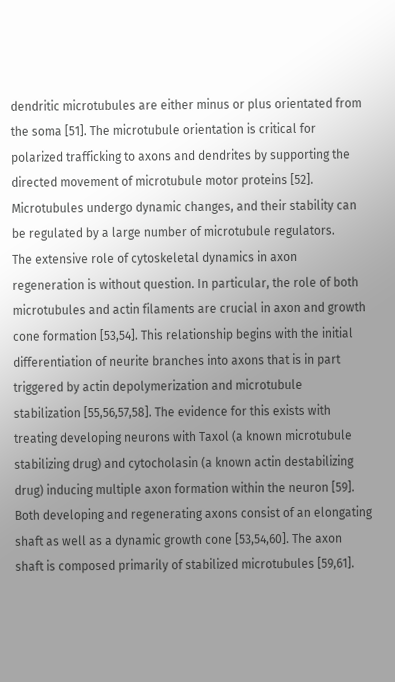dendritic microtubules are either minus or plus orientated from the soma [51]. The microtubule orientation is critical for polarized trafficking to axons and dendrites by supporting the directed movement of microtubule motor proteins [52]. Microtubules undergo dynamic changes, and their stability can be regulated by a large number of microtubule regulators.
The extensive role of cytoskeletal dynamics in axon regeneration is without question. In particular, the role of both microtubules and actin filaments are crucial in axon and growth cone formation [53,54]. This relationship begins with the initial differentiation of neurite branches into axons that is in part triggered by actin depolymerization and microtubule stabilization [55,56,57,58]. The evidence for this exists with treating developing neurons with Taxol (a known microtubule stabilizing drug) and cytocholasin (a known actin destabilizing drug) inducing multiple axon formation within the neuron [59].
Both developing and regenerating axons consist of an elongating shaft as well as a dynamic growth cone [53,54,60]. The axon shaft is composed primarily of stabilized microtubules [59,61].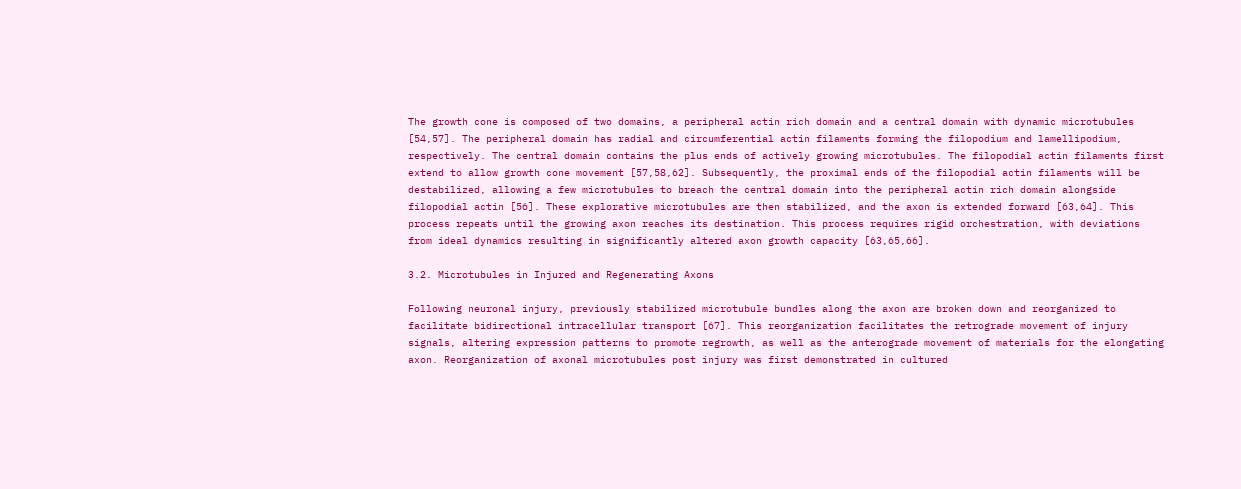The growth cone is composed of two domains, a peripheral actin rich domain and a central domain with dynamic microtubules [54,57]. The peripheral domain has radial and circumferential actin filaments forming the filopodium and lamellipodium, respectively. The central domain contains the plus ends of actively growing microtubules. The filopodial actin filaments first extend to allow growth cone movement [57,58,62]. Subsequently, the proximal ends of the filopodial actin filaments will be destabilized, allowing a few microtubules to breach the central domain into the peripheral actin rich domain alongside filopodial actin [56]. These explorative microtubules are then stabilized, and the axon is extended forward [63,64]. This process repeats until the growing axon reaches its destination. This process requires rigid orchestration, with deviations from ideal dynamics resulting in significantly altered axon growth capacity [63,65,66].

3.2. Microtubules in Injured and Regenerating Axons

Following neuronal injury, previously stabilized microtubule bundles along the axon are broken down and reorganized to facilitate bidirectional intracellular transport [67]. This reorganization facilitates the retrograde movement of injury signals, altering expression patterns to promote regrowth, as well as the anterograde movement of materials for the elongating axon. Reorganization of axonal microtubules post injury was first demonstrated in cultured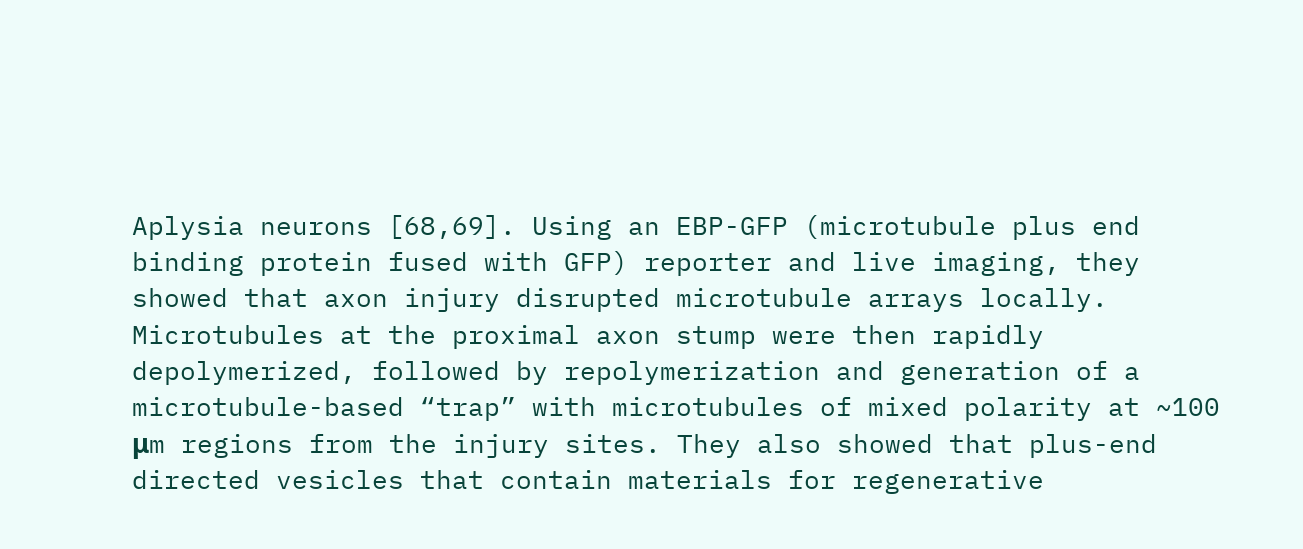Aplysia neurons [68,69]. Using an EBP-GFP (microtubule plus end binding protein fused with GFP) reporter and live imaging, they showed that axon injury disrupted microtubule arrays locally. Microtubules at the proximal axon stump were then rapidly depolymerized, followed by repolymerization and generation of a microtubule-based “trap” with microtubules of mixed polarity at ~100 μm regions from the injury sites. They also showed that plus-end directed vesicles that contain materials for regenerative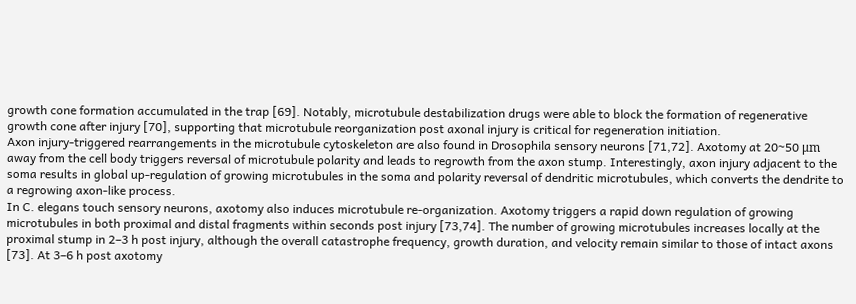growth cone formation accumulated in the trap [69]. Notably, microtubule destabilization drugs were able to block the formation of regenerative growth cone after injury [70], supporting that microtubule reorganization post axonal injury is critical for regeneration initiation.
Axon injury-triggered rearrangements in the microtubule cytoskeleton are also found in Drosophila sensory neurons [71,72]. Axotomy at 20~50 μm away from the cell body triggers reversal of microtubule polarity and leads to regrowth from the axon stump. Interestingly, axon injury adjacent to the soma results in global up-regulation of growing microtubules in the soma and polarity reversal of dendritic microtubules, which converts the dendrite to a regrowing axon-like process.
In C. elegans touch sensory neurons, axotomy also induces microtubule re-organization. Axotomy triggers a rapid down regulation of growing microtubules in both proximal and distal fragments within seconds post injury [73,74]. The number of growing microtubules increases locally at the proximal stump in 2–3 h post injury, although the overall catastrophe frequency, growth duration, and velocity remain similar to those of intact axons [73]. At 3–6 h post axotomy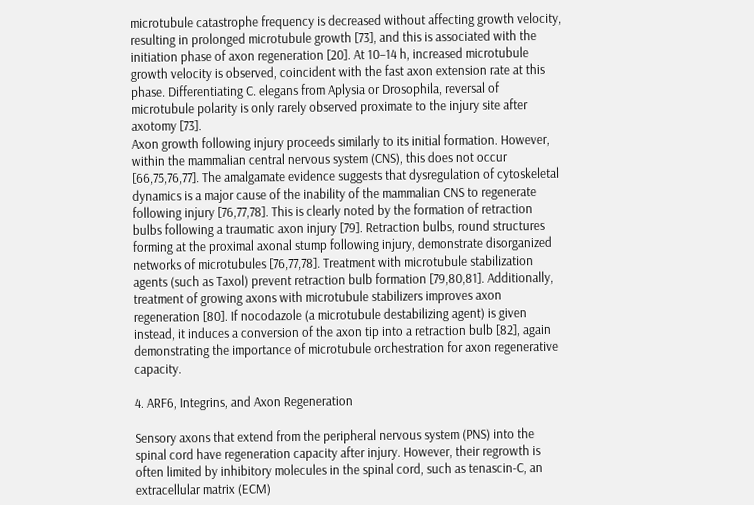microtubule catastrophe frequency is decreased without affecting growth velocity, resulting in prolonged microtubule growth [73], and this is associated with the initiation phase of axon regeneration [20]. At 10–14 h, increased microtubule growth velocity is observed, coincident with the fast axon extension rate at this phase. Differentiating C. elegans from Aplysia or Drosophila, reversal of microtubule polarity is only rarely observed proximate to the injury site after axotomy [73].
Axon growth following injury proceeds similarly to its initial formation. However, within the mammalian central nervous system (CNS), this does not occur [66,75,76,77]. The amalgamate evidence suggests that dysregulation of cytoskeletal dynamics is a major cause of the inability of the mammalian CNS to regenerate following injury [76,77,78]. This is clearly noted by the formation of retraction bulbs following a traumatic axon injury [79]. Retraction bulbs, round structures forming at the proximal axonal stump following injury, demonstrate disorganized networks of microtubules [76,77,78]. Treatment with microtubule stabilization agents (such as Taxol) prevent retraction bulb formation [79,80,81]. Additionally, treatment of growing axons with microtubule stabilizers improves axon regeneration [80]. If nocodazole (a microtubule destabilizing agent) is given instead, it induces a conversion of the axon tip into a retraction bulb [82], again demonstrating the importance of microtubule orchestration for axon regenerative capacity.

4. ARF6, Integrins, and Axon Regeneration

Sensory axons that extend from the peripheral nervous system (PNS) into the spinal cord have regeneration capacity after injury. However, their regrowth is often limited by inhibitory molecules in the spinal cord, such as tenascin-C, an extracellular matrix (ECM)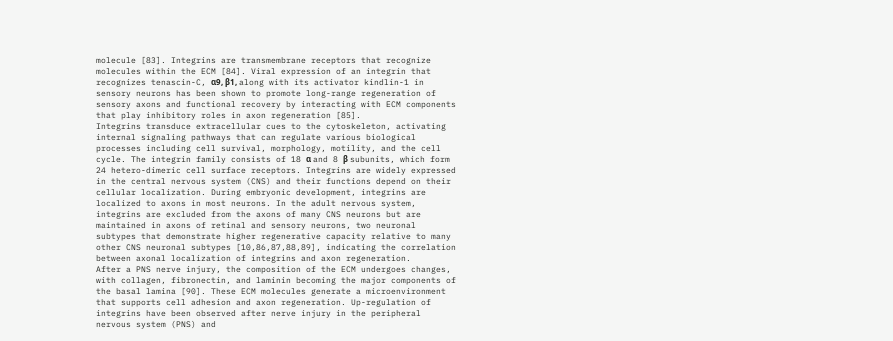molecule [83]. Integrins are transmembrane receptors that recognize molecules within the ECM [84]. Viral expression of an integrin that recognizes tenascin-C, α9, β1, along with its activator kindlin-1 in sensory neurons has been shown to promote long-range regeneration of sensory axons and functional recovery by interacting with ECM components that play inhibitory roles in axon regeneration [85].
Integrins transduce extracellular cues to the cytoskeleton, activating internal signaling pathways that can regulate various biological processes including cell survival, morphology, motility, and the cell cycle. The integrin family consists of 18 α and 8 β subunits, which form 24 hetero-dimeric cell surface receptors. Integrins are widely expressed in the central nervous system (CNS) and their functions depend on their cellular localization. During embryonic development, integrins are localized to axons in most neurons. In the adult nervous system, integrins are excluded from the axons of many CNS neurons but are maintained in axons of retinal and sensory neurons, two neuronal subtypes that demonstrate higher regenerative capacity relative to many other CNS neuronal subtypes [10,86,87,88,89], indicating the correlation between axonal localization of integrins and axon regeneration.
After a PNS nerve injury, the composition of the ECM undergoes changes, with collagen, fibronectin, and laminin becoming the major components of the basal lamina [90]. These ECM molecules generate a microenvironment that supports cell adhesion and axon regeneration. Up-regulation of integrins have been observed after nerve injury in the peripheral nervous system (PNS) and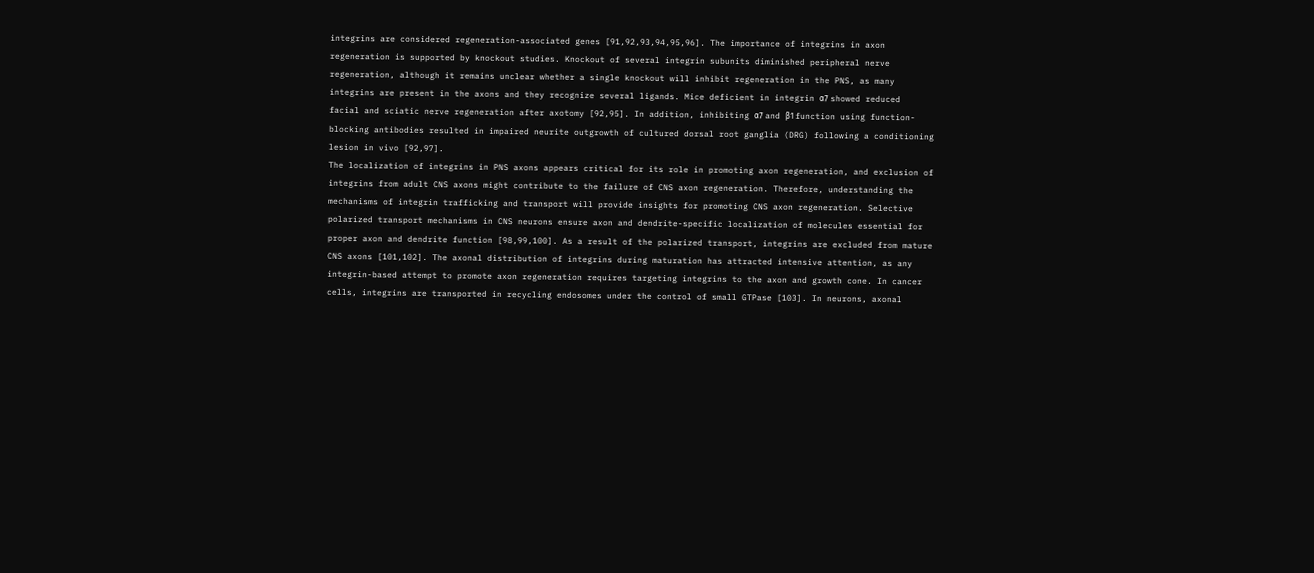integrins are considered regeneration-associated genes [91,92,93,94,95,96]. The importance of integrins in axon regeneration is supported by knockout studies. Knockout of several integrin subunits diminished peripheral nerve regeneration, although it remains unclear whether a single knockout will inhibit regeneration in the PNS, as many integrins are present in the axons and they recognize several ligands. Mice deficient in integrin α7 showed reduced facial and sciatic nerve regeneration after axotomy [92,95]. In addition, inhibiting α7 and β1 function using function-blocking antibodies resulted in impaired neurite outgrowth of cultured dorsal root ganglia (DRG) following a conditioning lesion in vivo [92,97].
The localization of integrins in PNS axons appears critical for its role in promoting axon regeneration, and exclusion of integrins from adult CNS axons might contribute to the failure of CNS axon regeneration. Therefore, understanding the mechanisms of integrin trafficking and transport will provide insights for promoting CNS axon regeneration. Selective polarized transport mechanisms in CNS neurons ensure axon and dendrite-specific localization of molecules essential for proper axon and dendrite function [98,99,100]. As a result of the polarized transport, integrins are excluded from mature CNS axons [101,102]. The axonal distribution of integrins during maturation has attracted intensive attention, as any integrin-based attempt to promote axon regeneration requires targeting integrins to the axon and growth cone. In cancer cells, integrins are transported in recycling endosomes under the control of small GTPase [103]. In neurons, axonal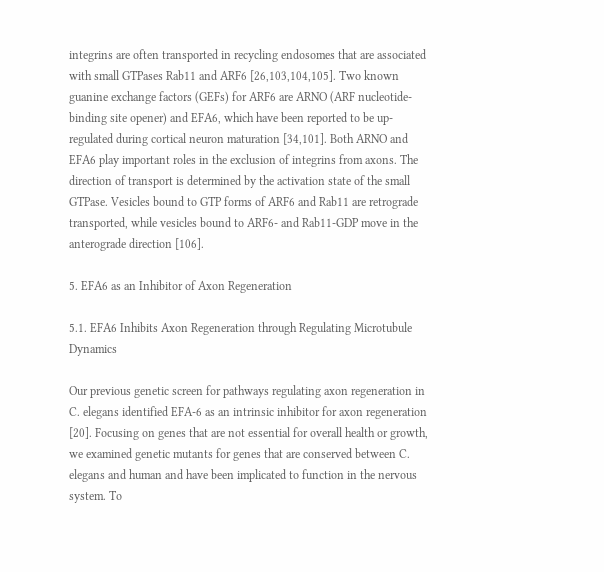integrins are often transported in recycling endosomes that are associated with small GTPases Rab11 and ARF6 [26,103,104,105]. Two known guanine exchange factors (GEFs) for ARF6 are ARNO (ARF nucleotide-binding site opener) and EFA6, which have been reported to be up-regulated during cortical neuron maturation [34,101]. Both ARNO and EFA6 play important roles in the exclusion of integrins from axons. The direction of transport is determined by the activation state of the small GTPase. Vesicles bound to GTP forms of ARF6 and Rab11 are retrograde transported, while vesicles bound to ARF6- and Rab11-GDP move in the anterograde direction [106].

5. EFA6 as an Inhibitor of Axon Regeneration

5.1. EFA6 Inhibits Axon Regeneration through Regulating Microtubule Dynamics

Our previous genetic screen for pathways regulating axon regeneration in C. elegans identified EFA-6 as an intrinsic inhibitor for axon regeneration [20]. Focusing on genes that are not essential for overall health or growth, we examined genetic mutants for genes that are conserved between C. elegans and human and have been implicated to function in the nervous system. To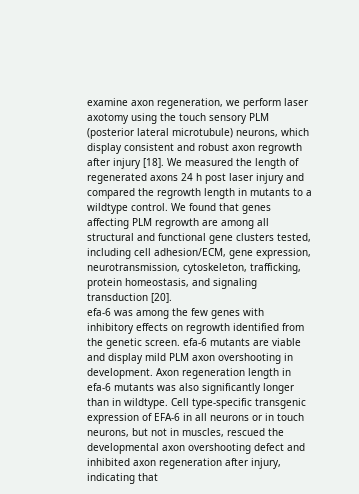examine axon regeneration, we perform laser axotomy using the touch sensory PLM (posterior lateral microtubule) neurons, which display consistent and robust axon regrowth after injury [18]. We measured the length of regenerated axons 24 h post laser injury and compared the regrowth length in mutants to a wildtype control. We found that genes affecting PLM regrowth are among all structural and functional gene clusters tested, including cell adhesion/ECM, gene expression, neurotransmission, cytoskeleton, trafficking, protein homeostasis, and signaling transduction [20].
efa-6 was among the few genes with inhibitory effects on regrowth identified from the genetic screen. efa-6 mutants are viable and display mild PLM axon overshooting in development. Axon regeneration length in efa-6 mutants was also significantly longer than in wildtype. Cell type-specific transgenic expression of EFA-6 in all neurons or in touch neurons, but not in muscles, rescued the developmental axon overshooting defect and inhibited axon regeneration after injury, indicating that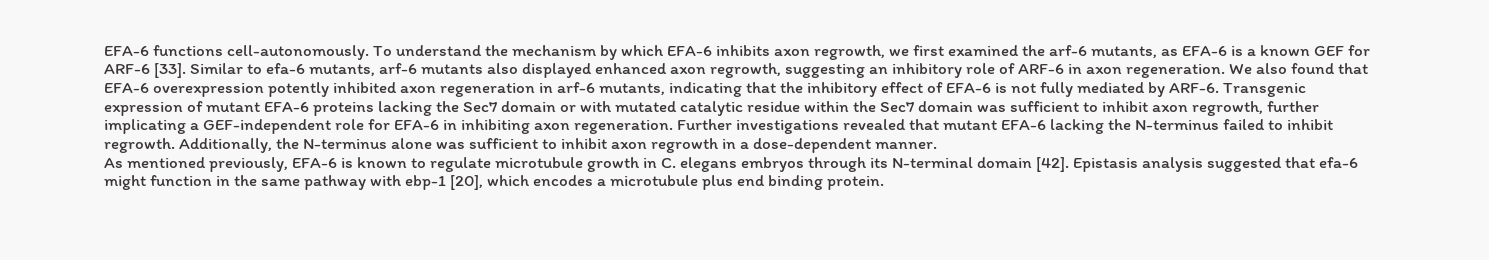EFA-6 functions cell-autonomously. To understand the mechanism by which EFA-6 inhibits axon regrowth, we first examined the arf-6 mutants, as EFA-6 is a known GEF for ARF-6 [33]. Similar to efa-6 mutants, arf-6 mutants also displayed enhanced axon regrowth, suggesting an inhibitory role of ARF-6 in axon regeneration. We also found that EFA-6 overexpression potently inhibited axon regeneration in arf-6 mutants, indicating that the inhibitory effect of EFA-6 is not fully mediated by ARF-6. Transgenic expression of mutant EFA-6 proteins lacking the Sec7 domain or with mutated catalytic residue within the Sec7 domain was sufficient to inhibit axon regrowth, further implicating a GEF-independent role for EFA-6 in inhibiting axon regeneration. Further investigations revealed that mutant EFA-6 lacking the N-terminus failed to inhibit regrowth. Additionally, the N-terminus alone was sufficient to inhibit axon regrowth in a dose-dependent manner.
As mentioned previously, EFA-6 is known to regulate microtubule growth in C. elegans embryos through its N-terminal domain [42]. Epistasis analysis suggested that efa-6 might function in the same pathway with ebp-1 [20], which encodes a microtubule plus end binding protein.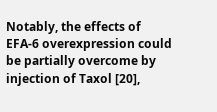Notably, the effects of EFA-6 overexpression could be partially overcome by injection of Taxol [20],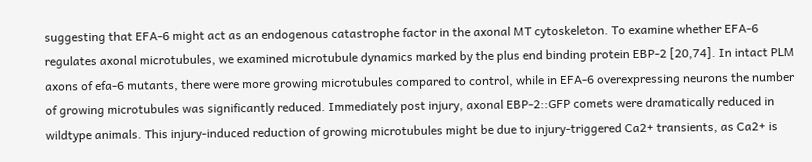suggesting that EFA-6 might act as an endogenous catastrophe factor in the axonal MT cytoskeleton. To examine whether EFA-6 regulates axonal microtubules, we examined microtubule dynamics marked by the plus end binding protein EBP-2 [20,74]. In intact PLM axons of efa-6 mutants, there were more growing microtubules compared to control, while in EFA-6 overexpressing neurons the number of growing microtubules was significantly reduced. Immediately post injury, axonal EBP-2::GFP comets were dramatically reduced in wildtype animals. This injury-induced reduction of growing microtubules might be due to injury-triggered Ca2+ transients, as Ca2+ is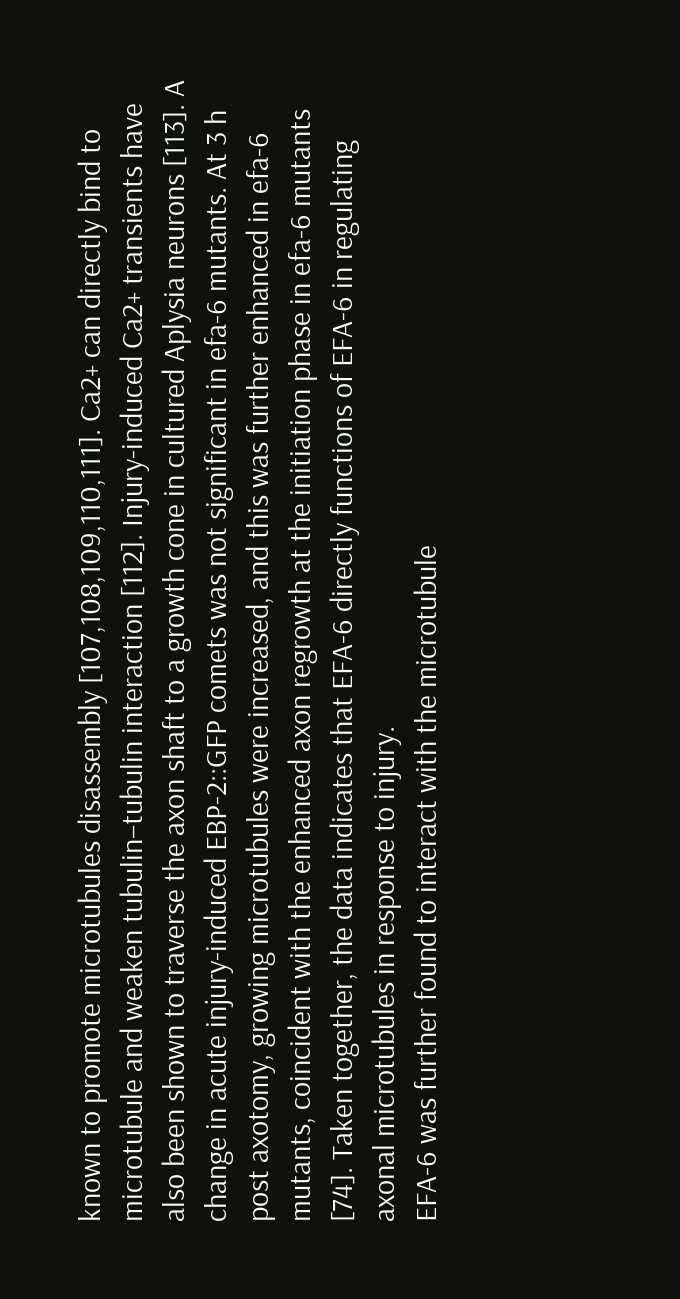known to promote microtubules disassembly [107,108,109,110,111]. Ca2+ can directly bind to microtubule and weaken tubulin–tubulin interaction [112]. Injury-induced Ca2+ transients have also been shown to traverse the axon shaft to a growth cone in cultured Aplysia neurons [113]. A change in acute injury-induced EBP-2::GFP comets was not significant in efa-6 mutants. At 3 h post axotomy, growing microtubules were increased, and this was further enhanced in efa-6 mutants, coincident with the enhanced axon regrowth at the initiation phase in efa-6 mutants [74]. Taken together, the data indicates that EFA-6 directly functions of EFA-6 in regulating axonal microtubules in response to injury.
EFA-6 was further found to interact with the microtubule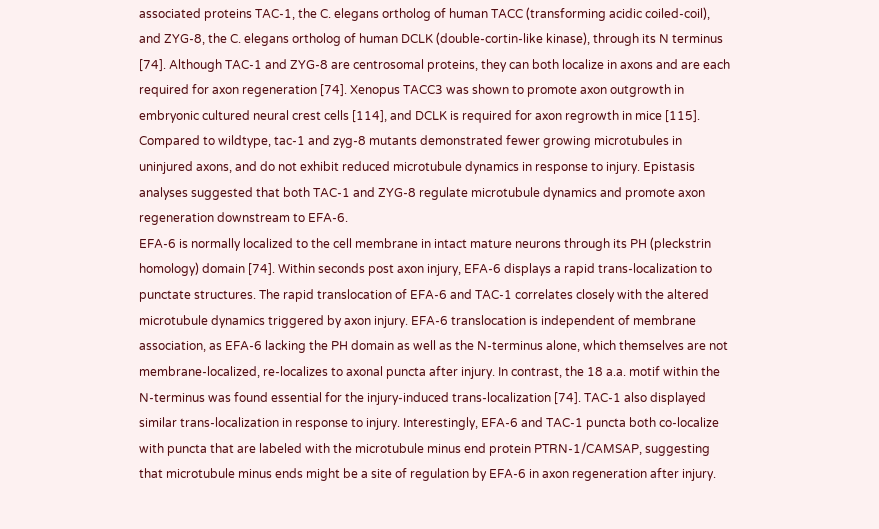associated proteins TAC-1, the C. elegans ortholog of human TACC (transforming acidic coiled-coil), and ZYG-8, the C. elegans ortholog of human DCLK (double-cortin-like kinase), through its N terminus [74]. Although TAC-1 and ZYG-8 are centrosomal proteins, they can both localize in axons and are each required for axon regeneration [74]. Xenopus TACC3 was shown to promote axon outgrowth in embryonic cultured neural crest cells [114], and DCLK is required for axon regrowth in mice [115]. Compared to wildtype, tac-1 and zyg-8 mutants demonstrated fewer growing microtubules in uninjured axons, and do not exhibit reduced microtubule dynamics in response to injury. Epistasis analyses suggested that both TAC-1 and ZYG-8 regulate microtubule dynamics and promote axon regeneration downstream to EFA-6.
EFA-6 is normally localized to the cell membrane in intact mature neurons through its PH (pleckstrin homology) domain [74]. Within seconds post axon injury, EFA-6 displays a rapid trans-localization to punctate structures. The rapid translocation of EFA-6 and TAC-1 correlates closely with the altered microtubule dynamics triggered by axon injury. EFA-6 translocation is independent of membrane association, as EFA-6 lacking the PH domain as well as the N-terminus alone, which themselves are not membrane-localized, re-localizes to axonal puncta after injury. In contrast, the 18 a.a. motif within the N-terminus was found essential for the injury-induced trans-localization [74]. TAC-1 also displayed similar trans-localization in response to injury. Interestingly, EFA-6 and TAC-1 puncta both co-localize with puncta that are labeled with the microtubule minus end protein PTRN-1/CAMSAP, suggesting that microtubule minus ends might be a site of regulation by EFA-6 in axon regeneration after injury.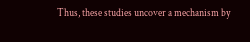Thus, these studies uncover a mechanism by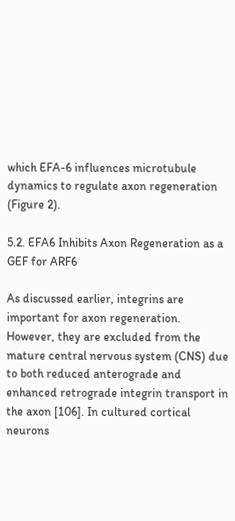which EFA-6 influences microtubule dynamics to regulate axon regeneration (Figure 2).

5.2. EFA6 Inhibits Axon Regeneration as a GEF for ARF6

As discussed earlier, integrins are important for axon regeneration. However, they are excluded from the mature central nervous system (CNS) due to both reduced anterograde and enhanced retrograde integrin transport in the axon [106]. In cultured cortical neurons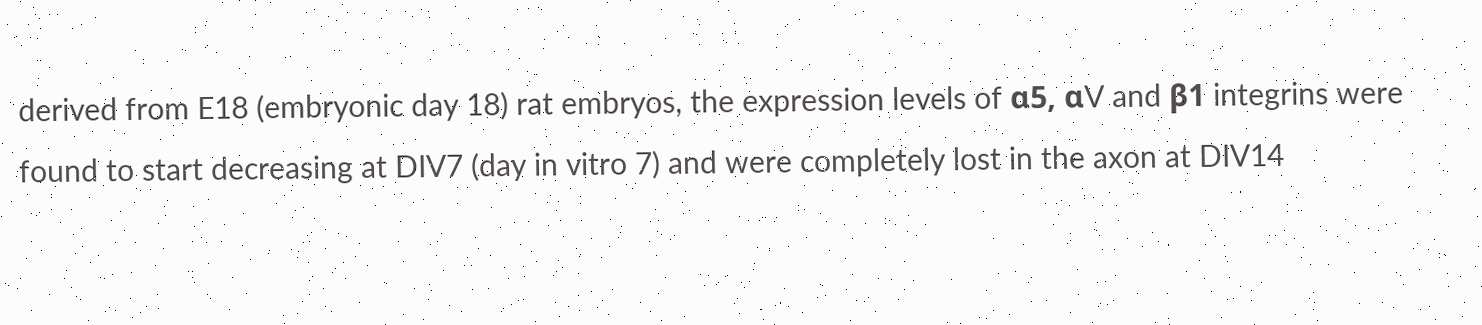derived from E18 (embryonic day 18) rat embryos, the expression levels of α5, αV and β1 integrins were found to start decreasing at DIV7 (day in vitro 7) and were completely lost in the axon at DIV14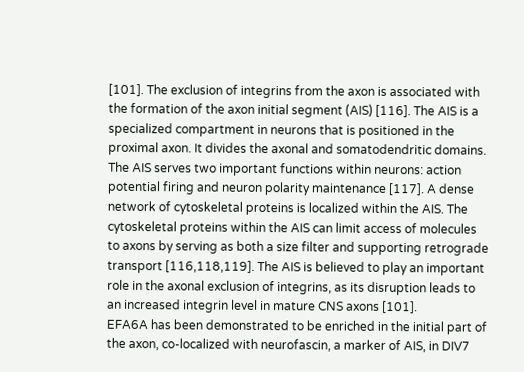[101]. The exclusion of integrins from the axon is associated with the formation of the axon initial segment (AIS) [116]. The AIS is a specialized compartment in neurons that is positioned in the proximal axon. It divides the axonal and somatodendritic domains. The AIS serves two important functions within neurons: action potential firing and neuron polarity maintenance [117]. A dense network of cytoskeletal proteins is localized within the AIS. The cytoskeletal proteins within the AIS can limit access of molecules to axons by serving as both a size filter and supporting retrograde transport [116,118,119]. The AIS is believed to play an important role in the axonal exclusion of integrins, as its disruption leads to an increased integrin level in mature CNS axons [101].
EFA6A has been demonstrated to be enriched in the initial part of the axon, co-localized with neurofascin, a marker of AIS, in DIV7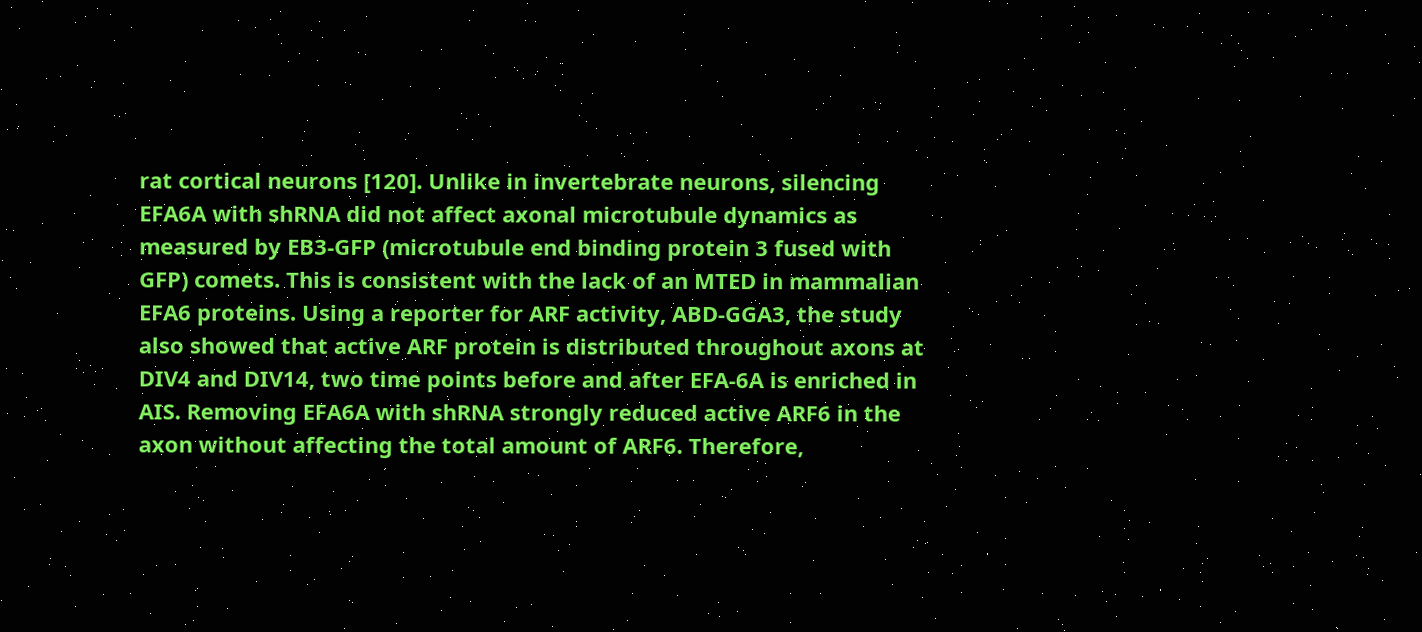rat cortical neurons [120]. Unlike in invertebrate neurons, silencing EFA6A with shRNA did not affect axonal microtubule dynamics as measured by EB3-GFP (microtubule end binding protein 3 fused with GFP) comets. This is consistent with the lack of an MTED in mammalian EFA6 proteins. Using a reporter for ARF activity, ABD-GGA3, the study also showed that active ARF protein is distributed throughout axons at DIV4 and DIV14, two time points before and after EFA-6A is enriched in AIS. Removing EFA6A with shRNA strongly reduced active ARF6 in the axon without affecting the total amount of ARF6. Therefore,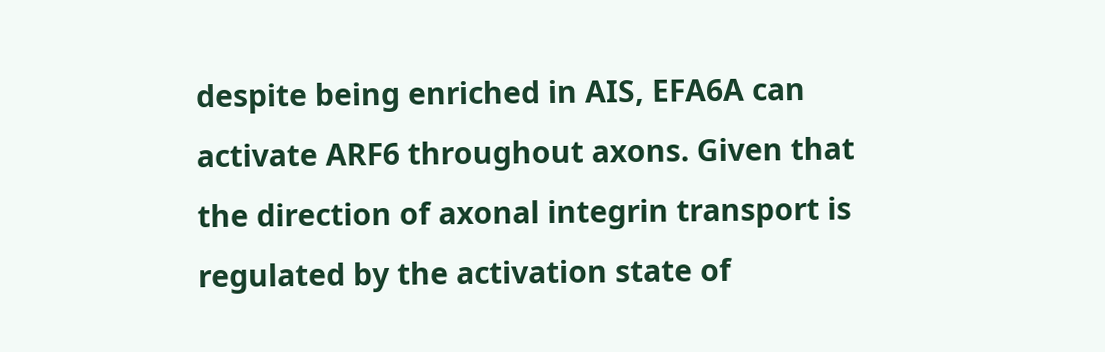despite being enriched in AIS, EFA6A can activate ARF6 throughout axons. Given that the direction of axonal integrin transport is regulated by the activation state of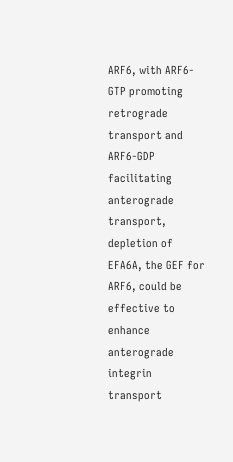ARF6, with ARF6-GTP promoting retrograde transport and ARF6-GDP facilitating anterograde transport, depletion of EFA6A, the GEF for ARF6, could be effective to enhance anterograde integrin transport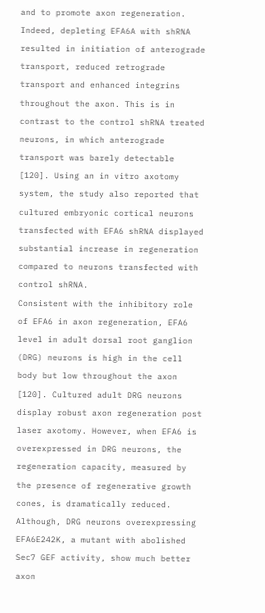and to promote axon regeneration. Indeed, depleting EFA6A with shRNA resulted in initiation of anterograde transport, reduced retrograde transport and enhanced integrins throughout the axon. This is in contrast to the control shRNA treated neurons, in which anterograde transport was barely detectable [120]. Using an in vitro axotomy system, the study also reported that cultured embryonic cortical neurons transfected with EFA6 shRNA displayed substantial increase in regeneration compared to neurons transfected with control shRNA.
Consistent with the inhibitory role of EFA6 in axon regeneration, EFA6 level in adult dorsal root ganglion (DRG) neurons is high in the cell body but low throughout the axon [120]. Cultured adult DRG neurons display robust axon regeneration post laser axotomy. However, when EFA6 is overexpressed in DRG neurons, the regeneration capacity, measured by the presence of regenerative growth cones, is dramatically reduced. Although, DRG neurons overexpressing EFA6E242K, a mutant with abolished Sec7 GEF activity, show much better axon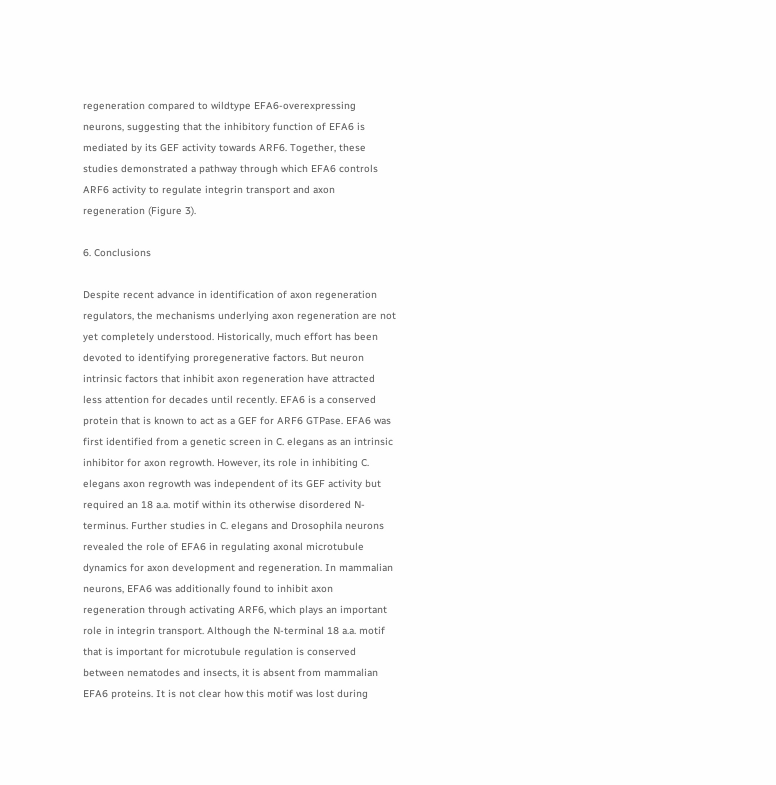regeneration compared to wildtype EFA6-overexpressing neurons, suggesting that the inhibitory function of EFA6 is mediated by its GEF activity towards ARF6. Together, these studies demonstrated a pathway through which EFA6 controls ARF6 activity to regulate integrin transport and axon regeneration (Figure 3).

6. Conclusions

Despite recent advance in identification of axon regeneration regulators, the mechanisms underlying axon regeneration are not yet completely understood. Historically, much effort has been devoted to identifying proregenerative factors. But neuron intrinsic factors that inhibit axon regeneration have attracted less attention for decades until recently. EFA6 is a conserved protein that is known to act as a GEF for ARF6 GTPase. EFA6 was first identified from a genetic screen in C. elegans as an intrinsic inhibitor for axon regrowth. However, its role in inhibiting C. elegans axon regrowth was independent of its GEF activity but required an 18 a.a. motif within its otherwise disordered N-terminus. Further studies in C. elegans and Drosophila neurons revealed the role of EFA6 in regulating axonal microtubule dynamics for axon development and regeneration. In mammalian neurons, EFA6 was additionally found to inhibit axon regeneration through activating ARF6, which plays an important role in integrin transport. Although the N-terminal 18 a.a. motif that is important for microtubule regulation is conserved between nematodes and insects, it is absent from mammalian EFA6 proteins. It is not clear how this motif was lost during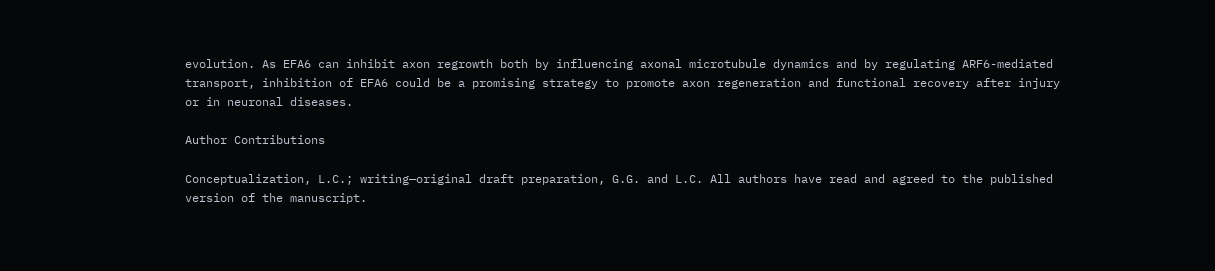evolution. As EFA6 can inhibit axon regrowth both by influencing axonal microtubule dynamics and by regulating ARF6-mediated transport, inhibition of EFA6 could be a promising strategy to promote axon regeneration and functional recovery after injury or in neuronal diseases.

Author Contributions

Conceptualization, L.C.; writing—original draft preparation, G.G. and L.C. All authors have read and agreed to the published version of the manuscript.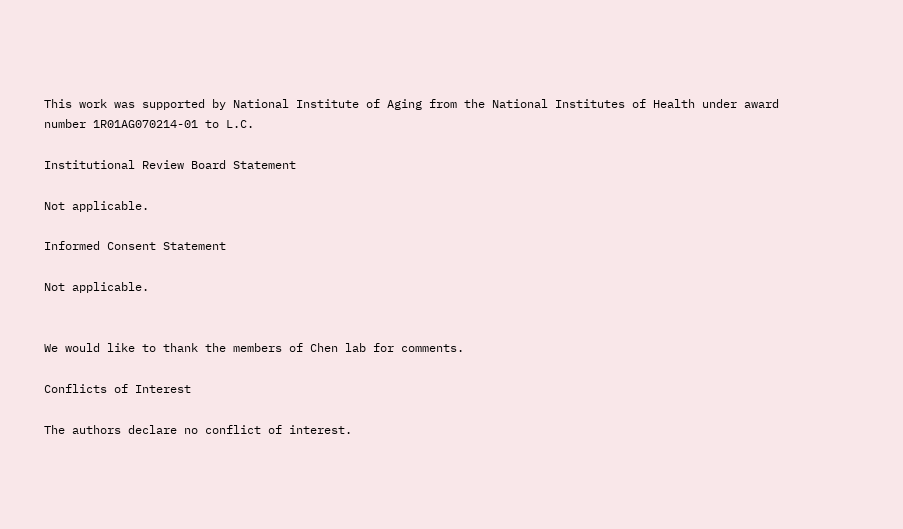This work was supported by National Institute of Aging from the National Institutes of Health under award number 1R01AG070214-01 to L.C.

Institutional Review Board Statement

Not applicable.

Informed Consent Statement

Not applicable.


We would like to thank the members of Chen lab for comments.

Conflicts of Interest

The authors declare no conflict of interest.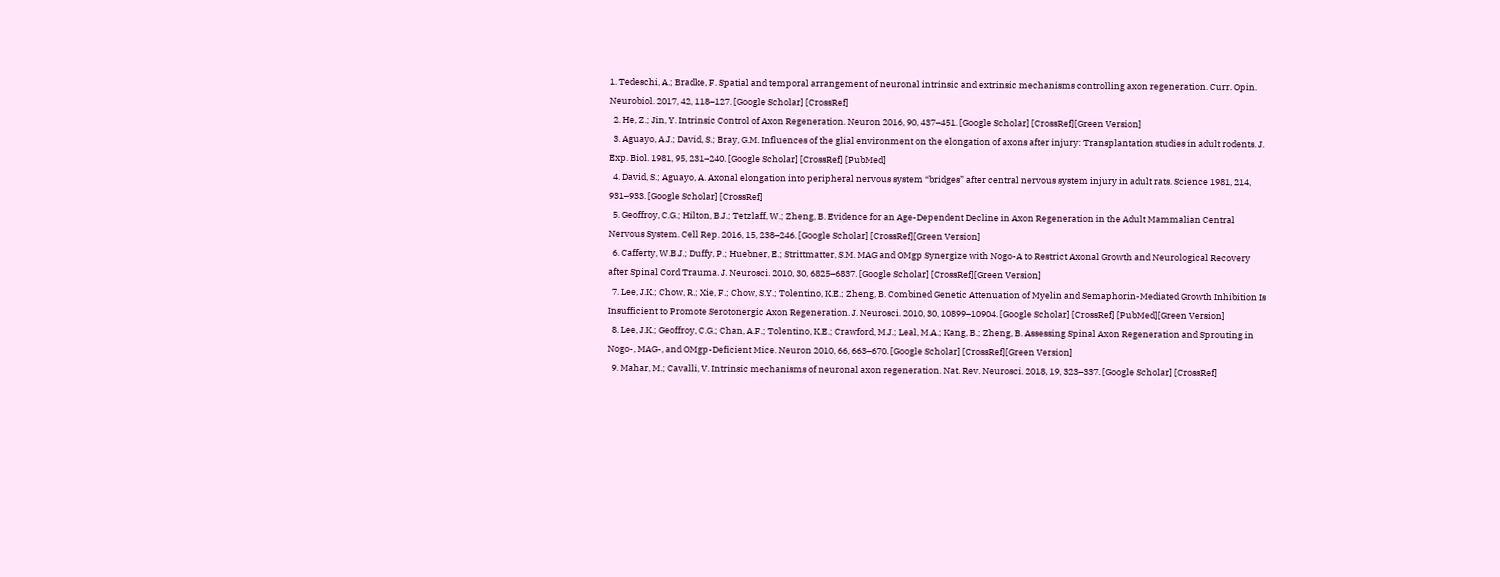1. Tedeschi, A.; Bradke, F. Spatial and temporal arrangement of neuronal intrinsic and extrinsic mechanisms controlling axon regeneration. Curr. Opin. Neurobiol. 2017, 42, 118–127. [Google Scholar] [CrossRef]
  2. He, Z.; Jin, Y. Intrinsic Control of Axon Regeneration. Neuron 2016, 90, 437–451. [Google Scholar] [CrossRef][Green Version]
  3. Aguayo, A.J.; David, S.; Bray, G.M. Influences of the glial environment on the elongation of axons after injury: Transplantation studies in adult rodents. J. Exp. Biol. 1981, 95, 231–240. [Google Scholar] [CrossRef] [PubMed]
  4. David, S.; Aguayo, A. Axonal elongation into peripheral nervous system “bridges” after central nervous system injury in adult rats. Science 1981, 214, 931–933. [Google Scholar] [CrossRef]
  5. Geoffroy, C.G.; Hilton, B.J.; Tetzlaff, W.; Zheng, B. Evidence for an Age-Dependent Decline in Axon Regeneration in the Adult Mammalian Central Nervous System. Cell Rep. 2016, 15, 238–246. [Google Scholar] [CrossRef][Green Version]
  6. Cafferty, W.B.J.; Duffy, P.; Huebner, E.; Strittmatter, S.M. MAG and OMgp Synergize with Nogo-A to Restrict Axonal Growth and Neurological Recovery after Spinal Cord Trauma. J. Neurosci. 2010, 30, 6825–6837. [Google Scholar] [CrossRef][Green Version]
  7. Lee, J.K.; Chow, R.; Xie, F.; Chow, S.Y.; Tolentino, K.E.; Zheng, B. Combined Genetic Attenuation of Myelin and Semaphorin-Mediated Growth Inhibition Is Insufficient to Promote Serotonergic Axon Regeneration. J. Neurosci. 2010, 30, 10899–10904. [Google Scholar] [CrossRef] [PubMed][Green Version]
  8. Lee, J.K.; Geoffroy, C.G.; Chan, A.F.; Tolentino, K.E.; Crawford, M.J.; Leal, M.A.; Kang, B.; Zheng, B. Assessing Spinal Axon Regeneration and Sprouting in Nogo-, MAG-, and OMgp-Deficient Mice. Neuron 2010, 66, 663–670. [Google Scholar] [CrossRef][Green Version]
  9. Mahar, M.; Cavalli, V. Intrinsic mechanisms of neuronal axon regeneration. Nat. Rev. Neurosci. 2018, 19, 323–337. [Google Scholar] [CrossRef]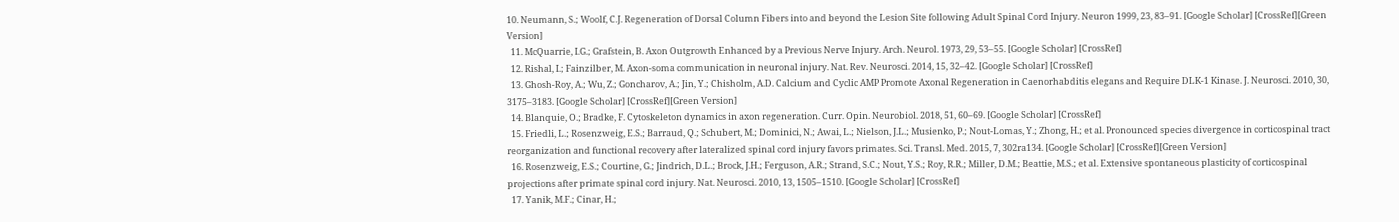10. Neumann, S.; Woolf, C.J. Regeneration of Dorsal Column Fibers into and beyond the Lesion Site following Adult Spinal Cord Injury. Neuron 1999, 23, 83–91. [Google Scholar] [CrossRef][Green Version]
  11. McQuarrie, I.G.; Grafstein, B. Axon Outgrowth Enhanced by a Previous Nerve Injury. Arch. Neurol. 1973, 29, 53–55. [Google Scholar] [CrossRef]
  12. Rishal, I.; Fainzilber, M. Axon-soma communication in neuronal injury. Nat. Rev. Neurosci. 2014, 15, 32–42. [Google Scholar] [CrossRef]
  13. Ghosh-Roy, A.; Wu, Z.; Goncharov, A.; Jin, Y.; Chisholm, A.D. Calcium and Cyclic AMP Promote Axonal Regeneration in Caenorhabditis elegans and Require DLK-1 Kinase. J. Neurosci. 2010, 30, 3175–3183. [Google Scholar] [CrossRef][Green Version]
  14. Blanquie, O.; Bradke, F. Cytoskeleton dynamics in axon regeneration. Curr. Opin. Neurobiol. 2018, 51, 60–69. [Google Scholar] [CrossRef]
  15. Friedli, L.; Rosenzweig, E.S.; Barraud, Q.; Schubert, M.; Dominici, N.; Awai, L.; Nielson, J.L.; Musienko, P.; Nout-Lomas, Y.; Zhong, H.; et al. Pronounced species divergence in corticospinal tract reorganization and functional recovery after lateralized spinal cord injury favors primates. Sci. Transl. Med. 2015, 7, 302ra134. [Google Scholar] [CrossRef][Green Version]
  16. Rosenzweig, E.S.; Courtine, G.; Jindrich, D.L.; Brock, J.H.; Ferguson, A.R.; Strand, S.C.; Nout, Y.S.; Roy, R.R.; Miller, D.M.; Beattie, M.S.; et al. Extensive spontaneous plasticity of corticospinal projections after primate spinal cord injury. Nat. Neurosci. 2010, 13, 1505–1510. [Google Scholar] [CrossRef]
  17. Yanik, M.F.; Cinar, H.;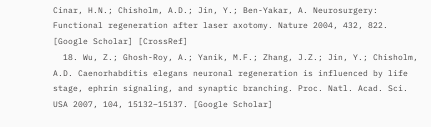Cinar, H.N.; Chisholm, A.D.; Jin, Y.; Ben-Yakar, A. Neurosurgery: Functional regeneration after laser axotomy. Nature 2004, 432, 822. [Google Scholar] [CrossRef]
  18. Wu, Z.; Ghosh-Roy, A.; Yanik, M.F.; Zhang, J.Z.; Jin, Y.; Chisholm, A.D. Caenorhabditis elegans neuronal regeneration is influenced by life stage, ephrin signaling, and synaptic branching. Proc. Natl. Acad. Sci. USA 2007, 104, 15132–15137. [Google Scholar]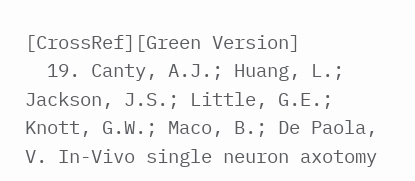[CrossRef][Green Version]
  19. Canty, A.J.; Huang, L.; Jackson, J.S.; Little, G.E.; Knott, G.W.; Maco, B.; De Paola, V. In-Vivo single neuron axotomy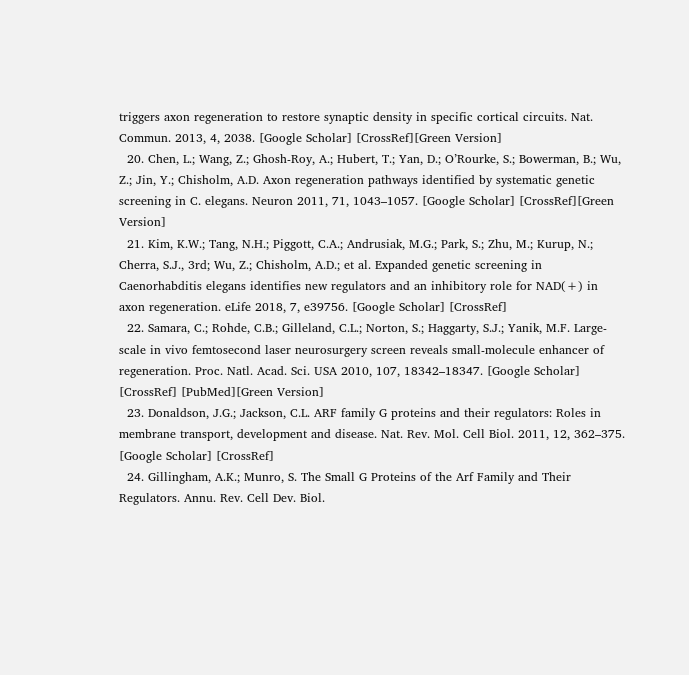triggers axon regeneration to restore synaptic density in specific cortical circuits. Nat. Commun. 2013, 4, 2038. [Google Scholar] [CrossRef][Green Version]
  20. Chen, L.; Wang, Z.; Ghosh-Roy, A.; Hubert, T.; Yan, D.; O’Rourke, S.; Bowerman, B.; Wu, Z.; Jin, Y.; Chisholm, A.D. Axon regeneration pathways identified by systematic genetic screening in C. elegans. Neuron 2011, 71, 1043–1057. [Google Scholar] [CrossRef][Green Version]
  21. Kim, K.W.; Tang, N.H.; Piggott, C.A.; Andrusiak, M.G.; Park, S.; Zhu, M.; Kurup, N.; Cherra, S.J., 3rd; Wu, Z.; Chisholm, A.D.; et al. Expanded genetic screening in Caenorhabditis elegans identifies new regulators and an inhibitory role for NAD(+) in axon regeneration. eLife 2018, 7, e39756. [Google Scholar] [CrossRef]
  22. Samara, C.; Rohde, C.B.; Gilleland, C.L.; Norton, S.; Haggarty, S.J.; Yanik, M.F. Large-scale in vivo femtosecond laser neurosurgery screen reveals small-molecule enhancer of regeneration. Proc. Natl. Acad. Sci. USA 2010, 107, 18342–18347. [Google Scholar] [CrossRef] [PubMed][Green Version]
  23. Donaldson, J.G.; Jackson, C.L. ARF family G proteins and their regulators: Roles in membrane transport, development and disease. Nat. Rev. Mol. Cell Biol. 2011, 12, 362–375. [Google Scholar] [CrossRef]
  24. Gillingham, A.K.; Munro, S. The Small G Proteins of the Arf Family and Their Regulators. Annu. Rev. Cell Dev. Biol.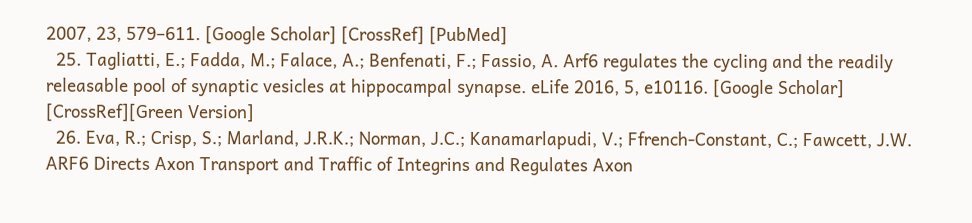2007, 23, 579–611. [Google Scholar] [CrossRef] [PubMed]
  25. Tagliatti, E.; Fadda, M.; Falace, A.; Benfenati, F.; Fassio, A. Arf6 regulates the cycling and the readily releasable pool of synaptic vesicles at hippocampal synapse. eLife 2016, 5, e10116. [Google Scholar] [CrossRef][Green Version]
  26. Eva, R.; Crisp, S.; Marland, J.R.K.; Norman, J.C.; Kanamarlapudi, V.; Ffrench-Constant, C.; Fawcett, J.W. ARF6 Directs Axon Transport and Traffic of Integrins and Regulates Axon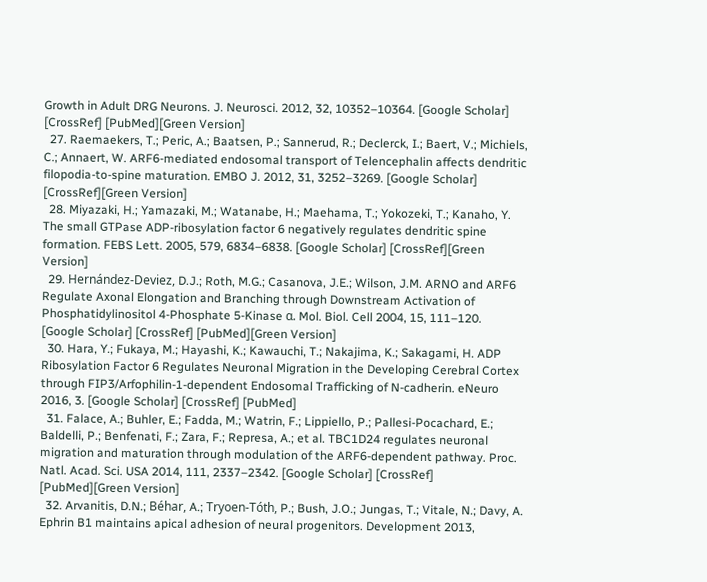Growth in Adult DRG Neurons. J. Neurosci. 2012, 32, 10352–10364. [Google Scholar] [CrossRef] [PubMed][Green Version]
  27. Raemaekers, T.; Peric, A.; Baatsen, P.; Sannerud, R.; Declerck, I.; Baert, V.; Michiels, C.; Annaert, W. ARF6-mediated endosomal transport of Telencephalin affects dendritic filopodia-to-spine maturation. EMBO J. 2012, 31, 3252–3269. [Google Scholar] [CrossRef][Green Version]
  28. Miyazaki, H.; Yamazaki, M.; Watanabe, H.; Maehama, T.; Yokozeki, T.; Kanaho, Y. The small GTPase ADP-ribosylation factor 6 negatively regulates dendritic spine formation. FEBS Lett. 2005, 579, 6834–6838. [Google Scholar] [CrossRef][Green Version]
  29. Hernández-Deviez, D.J.; Roth, M.G.; Casanova, J.E.; Wilson, J.M. ARNO and ARF6 Regulate Axonal Elongation and Branching through Downstream Activation of Phosphatidylinositol 4-Phosphate 5-Kinase α. Mol. Biol. Cell 2004, 15, 111–120. [Google Scholar] [CrossRef] [PubMed][Green Version]
  30. Hara, Y.; Fukaya, M.; Hayashi, K.; Kawauchi, T.; Nakajima, K.; Sakagami, H. ADP Ribosylation Factor 6 Regulates Neuronal Migration in the Developing Cerebral Cortex through FIP3/Arfophilin-1-dependent Endosomal Trafficking of N-cadherin. eNeuro 2016, 3. [Google Scholar] [CrossRef] [PubMed]
  31. Falace, A.; Buhler, E.; Fadda, M.; Watrin, F.; Lippiello, P.; Pallesi-Pocachard, E.; Baldelli, P.; Benfenati, F.; Zara, F.; Represa, A.; et al. TBC1D24 regulates neuronal migration and maturation through modulation of the ARF6-dependent pathway. Proc. Natl. Acad. Sci. USA 2014, 111, 2337–2342. [Google Scholar] [CrossRef] [PubMed][Green Version]
  32. Arvanitis, D.N.; Béhar, A.; Tryoen-Tóth, P.; Bush, J.O.; Jungas, T.; Vitale, N.; Davy, A. Ephrin B1 maintains apical adhesion of neural progenitors. Development 2013,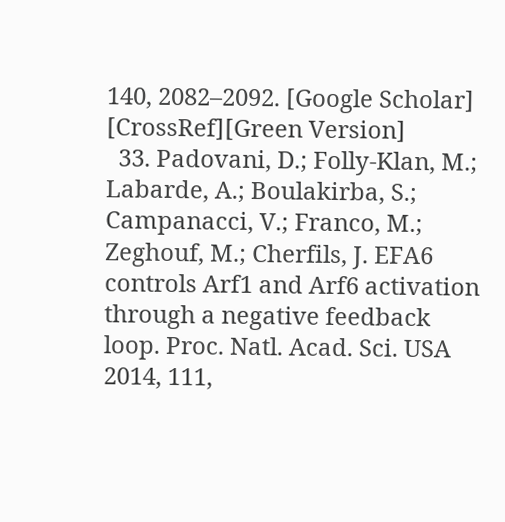140, 2082–2092. [Google Scholar] [CrossRef][Green Version]
  33. Padovani, D.; Folly-Klan, M.; Labarde, A.; Boulakirba, S.; Campanacci, V.; Franco, M.; Zeghouf, M.; Cherfils, J. EFA6 controls Arf1 and Arf6 activation through a negative feedback loop. Proc. Natl. Acad. Sci. USA 2014, 111,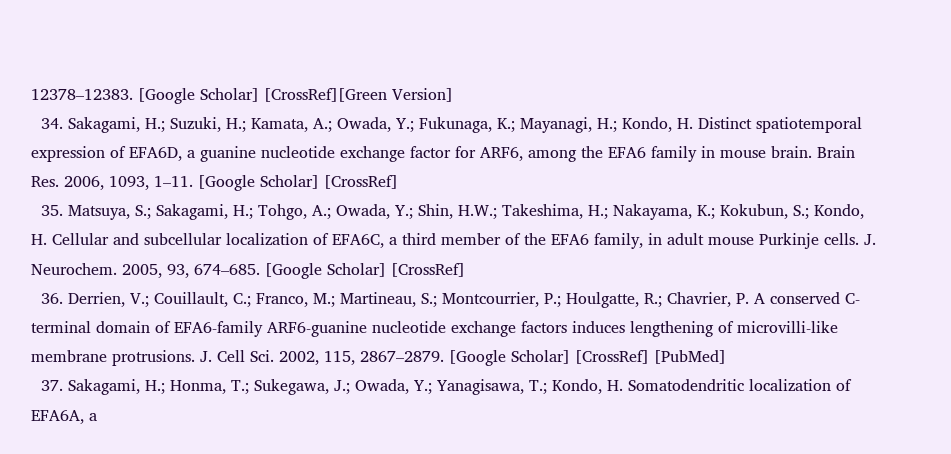12378–12383. [Google Scholar] [CrossRef][Green Version]
  34. Sakagami, H.; Suzuki, H.; Kamata, A.; Owada, Y.; Fukunaga, K.; Mayanagi, H.; Kondo, H. Distinct spatiotemporal expression of EFA6D, a guanine nucleotide exchange factor for ARF6, among the EFA6 family in mouse brain. Brain Res. 2006, 1093, 1–11. [Google Scholar] [CrossRef]
  35. Matsuya, S.; Sakagami, H.; Tohgo, A.; Owada, Y.; Shin, H.W.; Takeshima, H.; Nakayama, K.; Kokubun, S.; Kondo, H. Cellular and subcellular localization of EFA6C, a third member of the EFA6 family, in adult mouse Purkinje cells. J. Neurochem. 2005, 93, 674–685. [Google Scholar] [CrossRef]
  36. Derrien, V.; Couillault, C.; Franco, M.; Martineau, S.; Montcourrier, P.; Houlgatte, R.; Chavrier, P. A conserved C-terminal domain of EFA6-family ARF6-guanine nucleotide exchange factors induces lengthening of microvilli-like membrane protrusions. J. Cell Sci. 2002, 115, 2867–2879. [Google Scholar] [CrossRef] [PubMed]
  37. Sakagami, H.; Honma, T.; Sukegawa, J.; Owada, Y.; Yanagisawa, T.; Kondo, H. Somatodendritic localization of EFA6A, a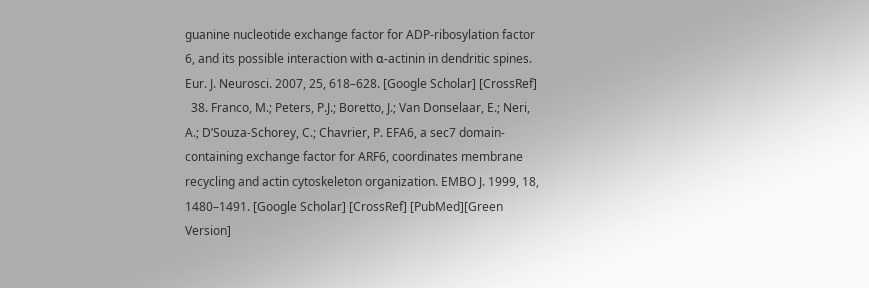guanine nucleotide exchange factor for ADP-ribosylation factor 6, and its possible interaction with α-actinin in dendritic spines. Eur. J. Neurosci. 2007, 25, 618–628. [Google Scholar] [CrossRef]
  38. Franco, M.; Peters, P.J.; Boretto, J.; Van Donselaar, E.; Neri, A.; D’Souza-Schorey, C.; Chavrier, P. EFA6, a sec7 domain-containing exchange factor for ARF6, coordinates membrane recycling and actin cytoskeleton organization. EMBO J. 1999, 18, 1480–1491. [Google Scholar] [CrossRef] [PubMed][Green Version]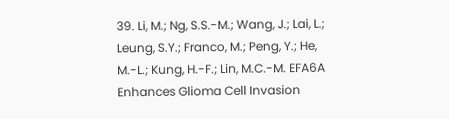39. Li, M.; Ng, S.S.-M.; Wang, J.; Lai, L.; Leung, S.Y.; Franco, M.; Peng, Y.; He, M.-L.; Kung, H.-F.; Lin, M.C.-M. EFA6A Enhances Glioma Cell Invasion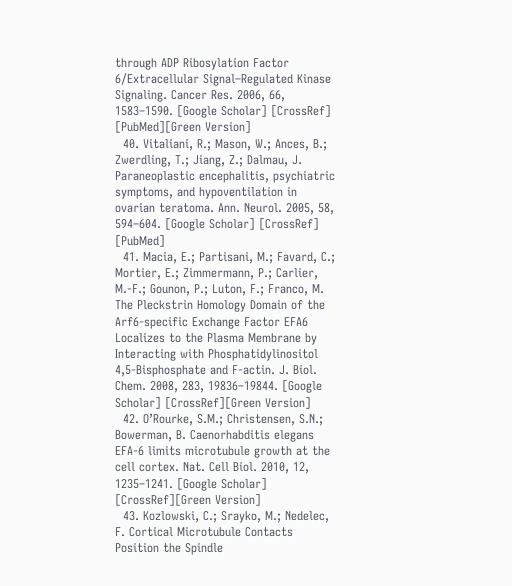through ADP Ribosylation Factor 6/Extracellular Signal–Regulated Kinase Signaling. Cancer Res. 2006, 66, 1583–1590. [Google Scholar] [CrossRef] [PubMed][Green Version]
  40. Vitaliani, R.; Mason, W.; Ances, B.; Zwerdling, T.; Jiang, Z.; Dalmau, J. Paraneoplastic encephalitis, psychiatric symptoms, and hypoventilation in ovarian teratoma. Ann. Neurol. 2005, 58, 594–604. [Google Scholar] [CrossRef] [PubMed]
  41. Macia, E.; Partisani, M.; Favard, C.; Mortier, E.; Zimmermann, P.; Carlier, M.-F.; Gounon, P.; Luton, F.; Franco, M. The Pleckstrin Homology Domain of the Arf6-specific Exchange Factor EFA6 Localizes to the Plasma Membrane by Interacting with Phosphatidylinositol 4,5-Bisphosphate and F-actin. J. Biol. Chem. 2008, 283, 19836–19844. [Google Scholar] [CrossRef][Green Version]
  42. O’Rourke, S.M.; Christensen, S.N.; Bowerman, B. Caenorhabditis elegans EFA-6 limits microtubule growth at the cell cortex. Nat. Cell Biol. 2010, 12, 1235–1241. [Google Scholar] [CrossRef][Green Version]
  43. Kozlowski, C.; Srayko, M.; Nedelec, F. Cortical Microtubule Contacts Position the Spindle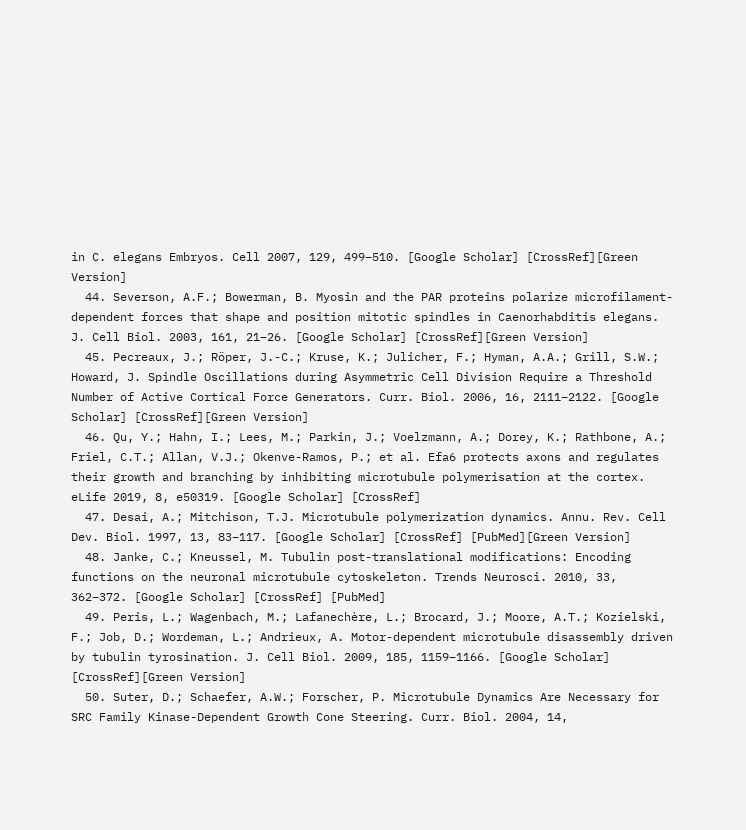in C. elegans Embryos. Cell 2007, 129, 499–510. [Google Scholar] [CrossRef][Green Version]
  44. Severson, A.F.; Bowerman, B. Myosin and the PAR proteins polarize microfilament-dependent forces that shape and position mitotic spindles in Caenorhabditis elegans. J. Cell Biol. 2003, 161, 21–26. [Google Scholar] [CrossRef][Green Version]
  45. Pecreaux, J.; Röper, J.-C.; Kruse, K.; Julicher, F.; Hyman, A.A.; Grill, S.W.; Howard, J. Spindle Oscillations during Asymmetric Cell Division Require a Threshold Number of Active Cortical Force Generators. Curr. Biol. 2006, 16, 2111–2122. [Google Scholar] [CrossRef][Green Version]
  46. Qu, Y.; Hahn, I.; Lees, M.; Parkin, J.; Voelzmann, A.; Dorey, K.; Rathbone, A.; Friel, C.T.; Allan, V.J.; Okenve-Ramos, P.; et al. Efa6 protects axons and regulates their growth and branching by inhibiting microtubule polymerisation at the cortex. eLife 2019, 8, e50319. [Google Scholar] [CrossRef]
  47. Desai, A.; Mitchison, T.J. Microtubule polymerization dynamics. Annu. Rev. Cell Dev. Biol. 1997, 13, 83–117. [Google Scholar] [CrossRef] [PubMed][Green Version]
  48. Janke, C.; Kneussel, M. Tubulin post-translational modifications: Encoding functions on the neuronal microtubule cytoskeleton. Trends Neurosci. 2010, 33, 362–372. [Google Scholar] [CrossRef] [PubMed]
  49. Peris, L.; Wagenbach, M.; Lafanechère, L.; Brocard, J.; Moore, A.T.; Kozielski, F.; Job, D.; Wordeman, L.; Andrieux, A. Motor-dependent microtubule disassembly driven by tubulin tyrosination. J. Cell Biol. 2009, 185, 1159–1166. [Google Scholar] [CrossRef][Green Version]
  50. Suter, D.; Schaefer, A.W.; Forscher, P. Microtubule Dynamics Are Necessary for SRC Family Kinase-Dependent Growth Cone Steering. Curr. Biol. 2004, 14,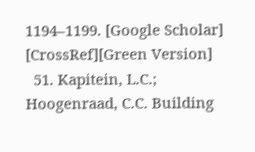1194–1199. [Google Scholar] [CrossRef][Green Version]
  51. Kapitein, L.C.; Hoogenraad, C.C. Building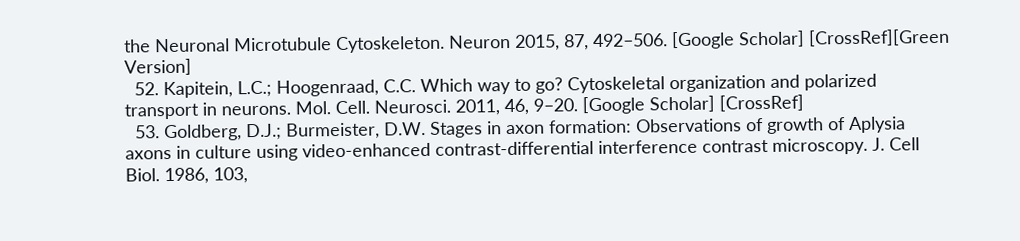the Neuronal Microtubule Cytoskeleton. Neuron 2015, 87, 492–506. [Google Scholar] [CrossRef][Green Version]
  52. Kapitein, L.C.; Hoogenraad, C.C. Which way to go? Cytoskeletal organization and polarized transport in neurons. Mol. Cell. Neurosci. 2011, 46, 9–20. [Google Scholar] [CrossRef]
  53. Goldberg, D.J.; Burmeister, D.W. Stages in axon formation: Observations of growth of Aplysia axons in culture using video-enhanced contrast-differential interference contrast microscopy. J. Cell Biol. 1986, 103,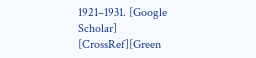1921–1931. [Google Scholar] [CrossRef][Green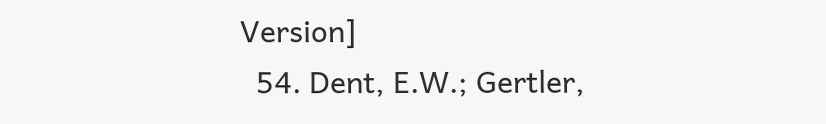Version]
  54. Dent, E.W.; Gertler,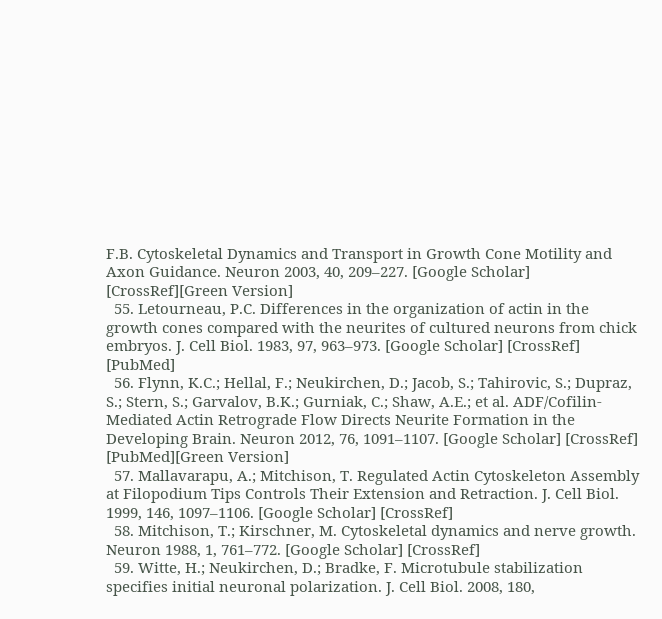F.B. Cytoskeletal Dynamics and Transport in Growth Cone Motility and Axon Guidance. Neuron 2003, 40, 209–227. [Google Scholar] [CrossRef][Green Version]
  55. Letourneau, P.C. Differences in the organization of actin in the growth cones compared with the neurites of cultured neurons from chick embryos. J. Cell Biol. 1983, 97, 963–973. [Google Scholar] [CrossRef] [PubMed]
  56. Flynn, K.C.; Hellal, F.; Neukirchen, D.; Jacob, S.; Tahirovic, S.; Dupraz, S.; Stern, S.; Garvalov, B.K.; Gurniak, C.; Shaw, A.E.; et al. ADF/Cofilin-Mediated Actin Retrograde Flow Directs Neurite Formation in the Developing Brain. Neuron 2012, 76, 1091–1107. [Google Scholar] [CrossRef] [PubMed][Green Version]
  57. Mallavarapu, A.; Mitchison, T. Regulated Actin Cytoskeleton Assembly at Filopodium Tips Controls Their Extension and Retraction. J. Cell Biol. 1999, 146, 1097–1106. [Google Scholar] [CrossRef]
  58. Mitchison, T.; Kirschner, M. Cytoskeletal dynamics and nerve growth. Neuron 1988, 1, 761–772. [Google Scholar] [CrossRef]
  59. Witte, H.; Neukirchen, D.; Bradke, F. Microtubule stabilization specifies initial neuronal polarization. J. Cell Biol. 2008, 180,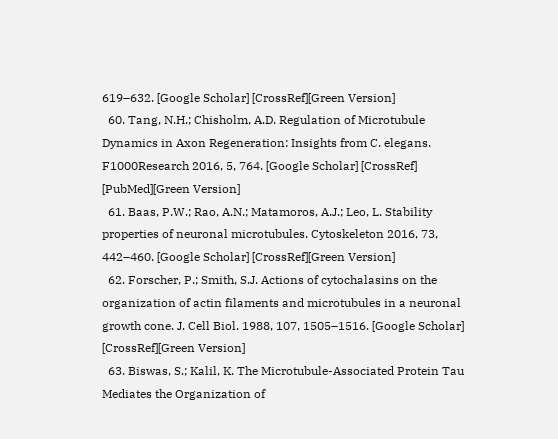619–632. [Google Scholar] [CrossRef][Green Version]
  60. Tang, N.H.; Chisholm, A.D. Regulation of Microtubule Dynamics in Axon Regeneration: Insights from C. elegans. F1000Research 2016, 5, 764. [Google Scholar] [CrossRef] [PubMed][Green Version]
  61. Baas, P.W.; Rao, A.N.; Matamoros, A.J.; Leo, L. Stability properties of neuronal microtubules. Cytoskeleton 2016, 73, 442–460. [Google Scholar] [CrossRef][Green Version]
  62. Forscher, P.; Smith, S.J. Actions of cytochalasins on the organization of actin filaments and microtubules in a neuronal growth cone. J. Cell Biol. 1988, 107, 1505–1516. [Google Scholar] [CrossRef][Green Version]
  63. Biswas, S.; Kalil, K. The Microtubule-Associated Protein Tau Mediates the Organization of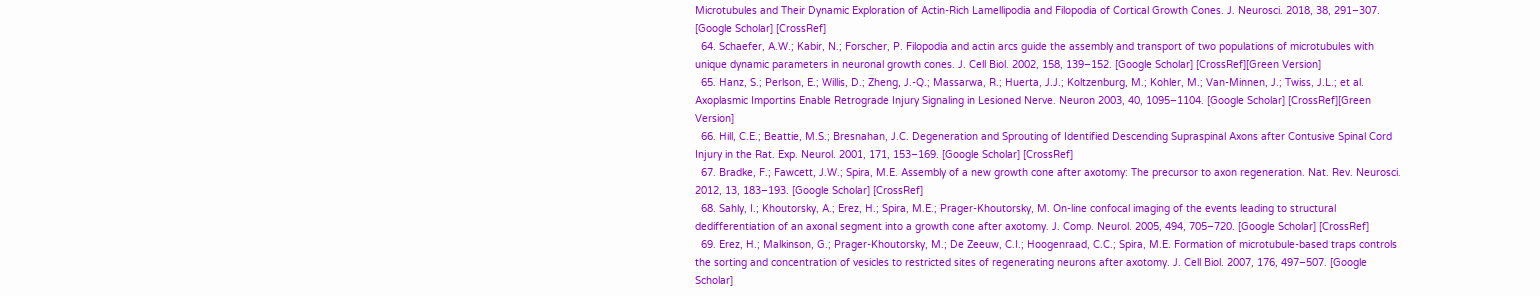Microtubules and Their Dynamic Exploration of Actin-Rich Lamellipodia and Filopodia of Cortical Growth Cones. J. Neurosci. 2018, 38, 291–307. [Google Scholar] [CrossRef]
  64. Schaefer, A.W.; Kabir, N.; Forscher, P. Filopodia and actin arcs guide the assembly and transport of two populations of microtubules with unique dynamic parameters in neuronal growth cones. J. Cell Biol. 2002, 158, 139–152. [Google Scholar] [CrossRef][Green Version]
  65. Hanz, S.; Perlson, E.; Willis, D.; Zheng, J.-Q.; Massarwa, R.; Huerta, J.J.; Koltzenburg, M.; Kohler, M.; Van-Minnen, J.; Twiss, J.L.; et al. Axoplasmic Importins Enable Retrograde Injury Signaling in Lesioned Nerve. Neuron 2003, 40, 1095–1104. [Google Scholar] [CrossRef][Green Version]
  66. Hill, C.E.; Beattie, M.S.; Bresnahan, J.C. Degeneration and Sprouting of Identified Descending Supraspinal Axons after Contusive Spinal Cord Injury in the Rat. Exp. Neurol. 2001, 171, 153–169. [Google Scholar] [CrossRef]
  67. Bradke, F.; Fawcett, J.W.; Spira, M.E. Assembly of a new growth cone after axotomy: The precursor to axon regeneration. Nat. Rev. Neurosci. 2012, 13, 183–193. [Google Scholar] [CrossRef]
  68. Sahly, I.; Khoutorsky, A.; Erez, H.; Spira, M.E.; Prager-Khoutorsky, M. On-line confocal imaging of the events leading to structural dedifferentiation of an axonal segment into a growth cone after axotomy. J. Comp. Neurol. 2005, 494, 705–720. [Google Scholar] [CrossRef]
  69. Erez, H.; Malkinson, G.; Prager-Khoutorsky, M.; De Zeeuw, C.I.; Hoogenraad, C.C.; Spira, M.E. Formation of microtubule-based traps controls the sorting and concentration of vesicles to restricted sites of regenerating neurons after axotomy. J. Cell Biol. 2007, 176, 497–507. [Google Scholar]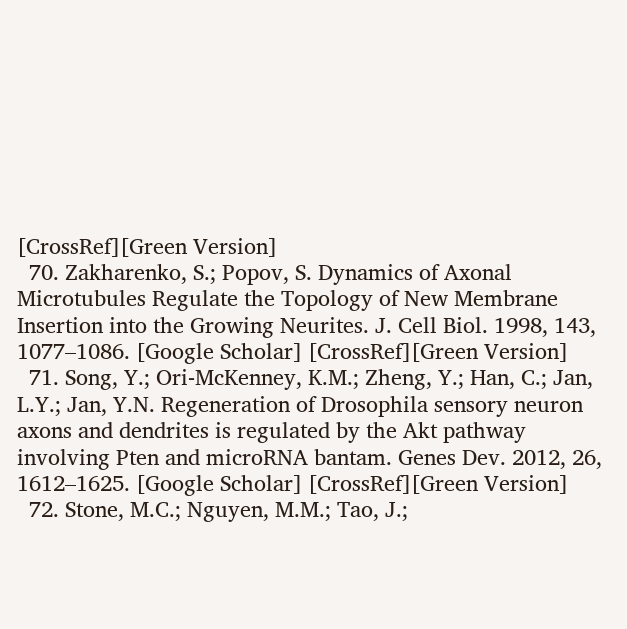[CrossRef][Green Version]
  70. Zakharenko, S.; Popov, S. Dynamics of Axonal Microtubules Regulate the Topology of New Membrane Insertion into the Growing Neurites. J. Cell Biol. 1998, 143, 1077–1086. [Google Scholar] [CrossRef][Green Version]
  71. Song, Y.; Ori-McKenney, K.M.; Zheng, Y.; Han, C.; Jan, L.Y.; Jan, Y.N. Regeneration of Drosophila sensory neuron axons and dendrites is regulated by the Akt pathway involving Pten and microRNA bantam. Genes Dev. 2012, 26, 1612–1625. [Google Scholar] [CrossRef][Green Version]
  72. Stone, M.C.; Nguyen, M.M.; Tao, J.;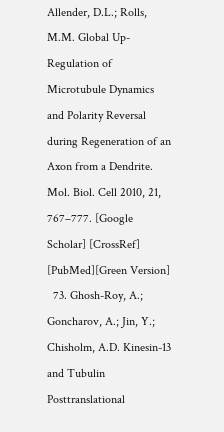Allender, D.L.; Rolls, M.M. Global Up-Regulation of Microtubule Dynamics and Polarity Reversal during Regeneration of an Axon from a Dendrite. Mol. Biol. Cell 2010, 21, 767–777. [Google Scholar] [CrossRef] [PubMed][Green Version]
  73. Ghosh-Roy, A.; Goncharov, A.; Jin, Y.; Chisholm, A.D. Kinesin-13 and Tubulin Posttranslational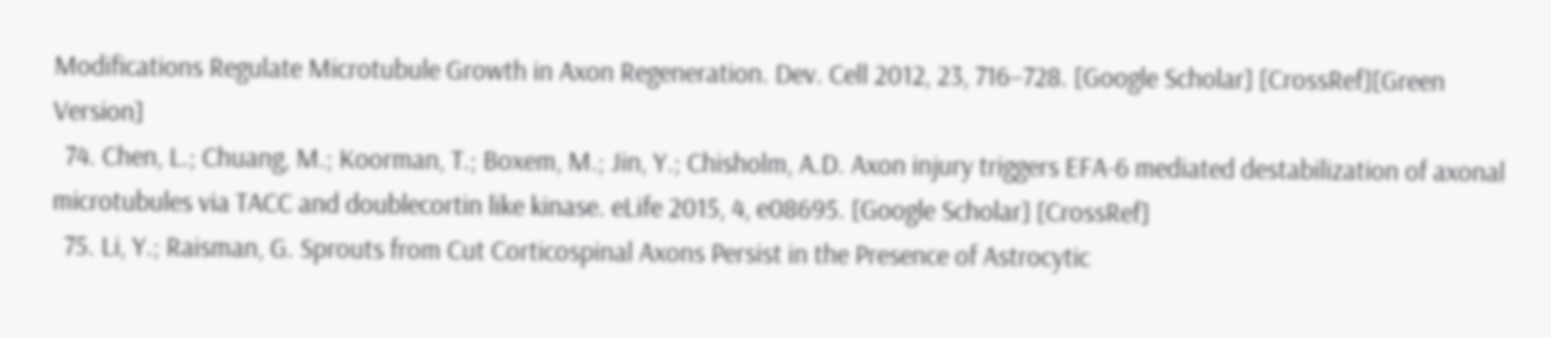Modifications Regulate Microtubule Growth in Axon Regeneration. Dev. Cell 2012, 23, 716–728. [Google Scholar] [CrossRef][Green Version]
  74. Chen, L.; Chuang, M.; Koorman, T.; Boxem, M.; Jin, Y.; Chisholm, A.D. Axon injury triggers EFA-6 mediated destabilization of axonal microtubules via TACC and doublecortin like kinase. eLife 2015, 4, e08695. [Google Scholar] [CrossRef]
  75. Li, Y.; Raisman, G. Sprouts from Cut Corticospinal Axons Persist in the Presence of Astrocytic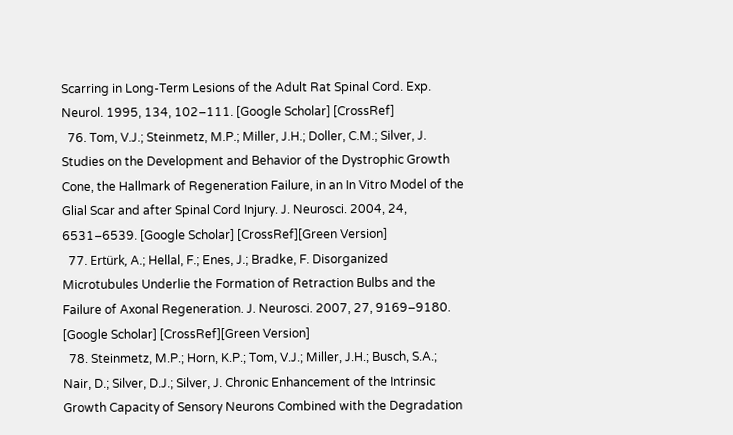Scarring in Long-Term Lesions of the Adult Rat Spinal Cord. Exp. Neurol. 1995, 134, 102–111. [Google Scholar] [CrossRef]
  76. Tom, V.J.; Steinmetz, M.P.; Miller, J.H.; Doller, C.M.; Silver, J. Studies on the Development and Behavior of the Dystrophic Growth Cone, the Hallmark of Regeneration Failure, in an In Vitro Model of the Glial Scar and after Spinal Cord Injury. J. Neurosci. 2004, 24, 6531–6539. [Google Scholar] [CrossRef][Green Version]
  77. Ertürk, A.; Hellal, F.; Enes, J.; Bradke, F. Disorganized Microtubules Underlie the Formation of Retraction Bulbs and the Failure of Axonal Regeneration. J. Neurosci. 2007, 27, 9169–9180. [Google Scholar] [CrossRef][Green Version]
  78. Steinmetz, M.P.; Horn, K.P.; Tom, V.J.; Miller, J.H.; Busch, S.A.; Nair, D.; Silver, D.J.; Silver, J. Chronic Enhancement of the Intrinsic Growth Capacity of Sensory Neurons Combined with the Degradation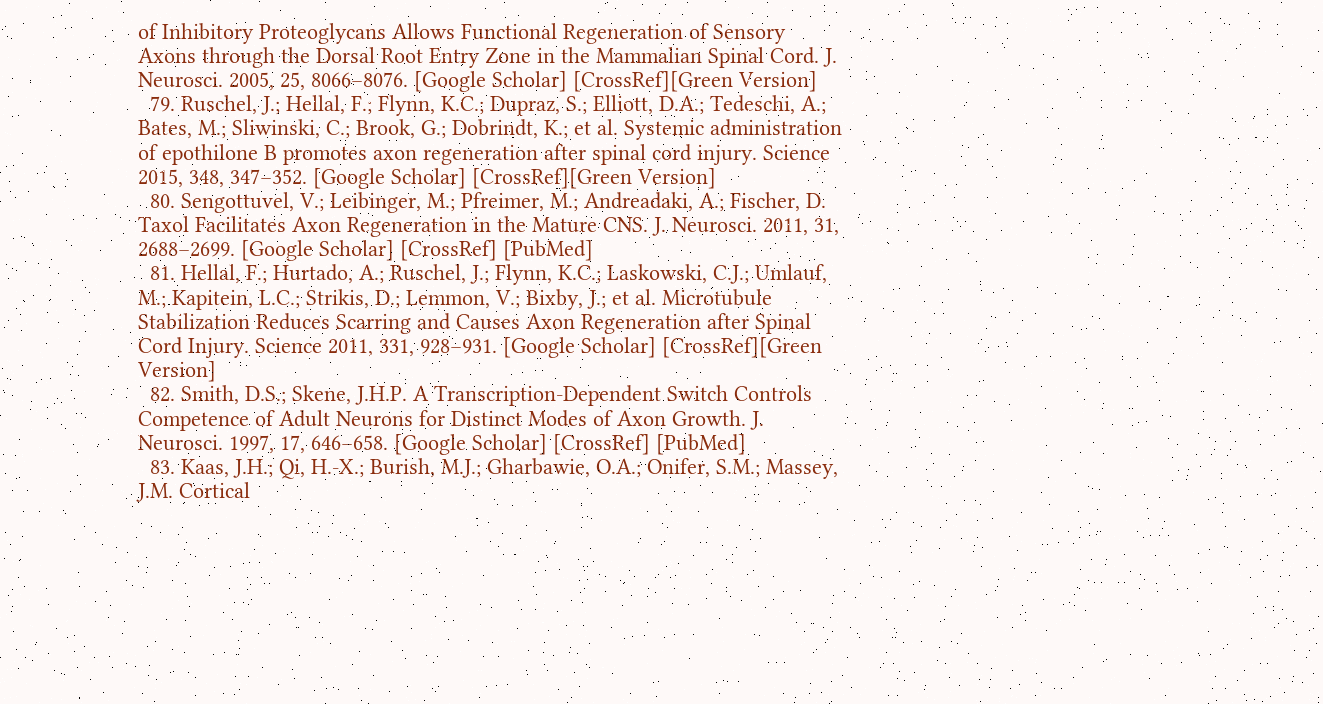of Inhibitory Proteoglycans Allows Functional Regeneration of Sensory Axons through the Dorsal Root Entry Zone in the Mammalian Spinal Cord. J. Neurosci. 2005, 25, 8066–8076. [Google Scholar] [CrossRef][Green Version]
  79. Ruschel, J.; Hellal, F.; Flynn, K.C.; Dupraz, S.; Elliott, D.A.; Tedeschi, A.; Bates, M.; Sliwinski, C.; Brook, G.; Dobrindt, K.; et al. Systemic administration of epothilone B promotes axon regeneration after spinal cord injury. Science 2015, 348, 347–352. [Google Scholar] [CrossRef][Green Version]
  80. Sengottuvel, V.; Leibinger, M.; Pfreimer, M.; Andreadaki, A.; Fischer, D. Taxol Facilitates Axon Regeneration in the Mature CNS. J. Neurosci. 2011, 31, 2688–2699. [Google Scholar] [CrossRef] [PubMed]
  81. Hellal, F.; Hurtado, A.; Ruschel, J.; Flynn, K.C.; Laskowski, C.J.; Umlauf, M.; Kapitein, L.C.; Strikis, D.; Lemmon, V.; Bixby, J.; et al. Microtubule Stabilization Reduces Scarring and Causes Axon Regeneration after Spinal Cord Injury. Science 2011, 331, 928–931. [Google Scholar] [CrossRef][Green Version]
  82. Smith, D.S.; Skene, J.H.P. A Transcription-Dependent Switch Controls Competence of Adult Neurons for Distinct Modes of Axon Growth. J. Neurosci. 1997, 17, 646–658. [Google Scholar] [CrossRef] [PubMed]
  83. Kaas, J.H.; Qi, H.-X.; Burish, M.J.; Gharbawie, O.A.; Onifer, S.M.; Massey, J.M. Cortical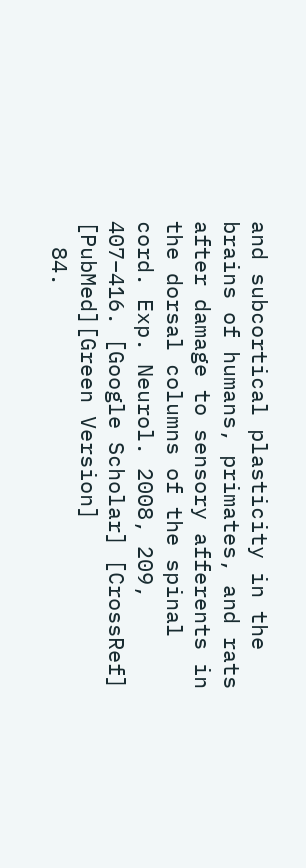and subcortical plasticity in the brains of humans, primates, and rats after damage to sensory afferents in the dorsal columns of the spinal cord. Exp. Neurol. 2008, 209, 407–416. [Google Scholar] [CrossRef] [PubMed][Green Version]
  84.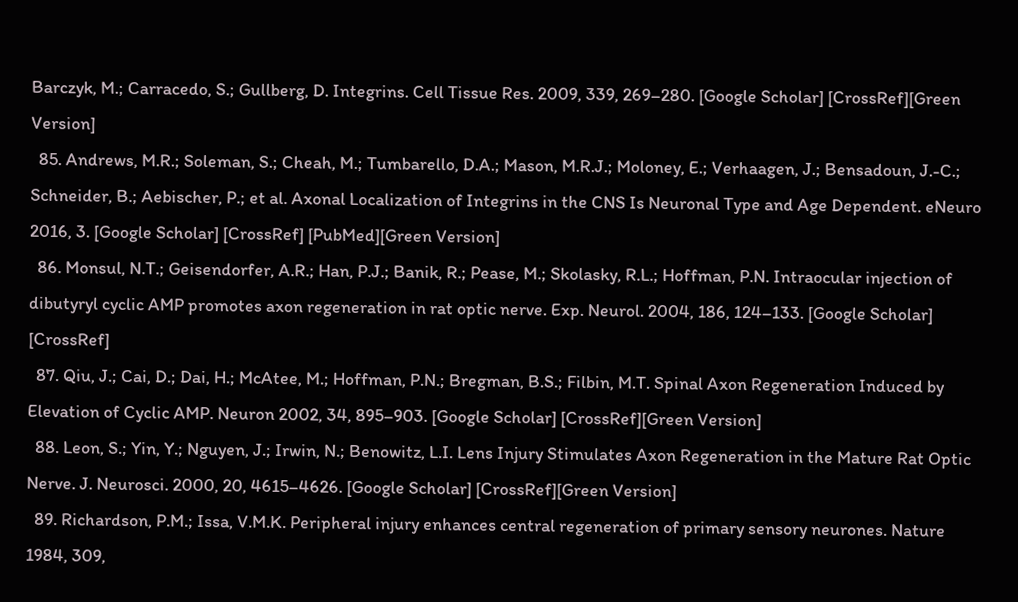Barczyk, M.; Carracedo, S.; Gullberg, D. Integrins. Cell Tissue Res. 2009, 339, 269–280. [Google Scholar] [CrossRef][Green Version]
  85. Andrews, M.R.; Soleman, S.; Cheah, M.; Tumbarello, D.A.; Mason, M.R.J.; Moloney, E.; Verhaagen, J.; Bensadoun, J.-C.; Schneider, B.; Aebischer, P.; et al. Axonal Localization of Integrins in the CNS Is Neuronal Type and Age Dependent. eNeuro 2016, 3. [Google Scholar] [CrossRef] [PubMed][Green Version]
  86. Monsul, N.T.; Geisendorfer, A.R.; Han, P.J.; Banik, R.; Pease, M.; Skolasky, R.L.; Hoffman, P.N. Intraocular injection of dibutyryl cyclic AMP promotes axon regeneration in rat optic nerve. Exp. Neurol. 2004, 186, 124–133. [Google Scholar] [CrossRef]
  87. Qiu, J.; Cai, D.; Dai, H.; McAtee, M.; Hoffman, P.N.; Bregman, B.S.; Filbin, M.T. Spinal Axon Regeneration Induced by Elevation of Cyclic AMP. Neuron 2002, 34, 895–903. [Google Scholar] [CrossRef][Green Version]
  88. Leon, S.; Yin, Y.; Nguyen, J.; Irwin, N.; Benowitz, L.I. Lens Injury Stimulates Axon Regeneration in the Mature Rat Optic Nerve. J. Neurosci. 2000, 20, 4615–4626. [Google Scholar] [CrossRef][Green Version]
  89. Richardson, P.M.; Issa, V.M.K. Peripheral injury enhances central regeneration of primary sensory neurones. Nature 1984, 309,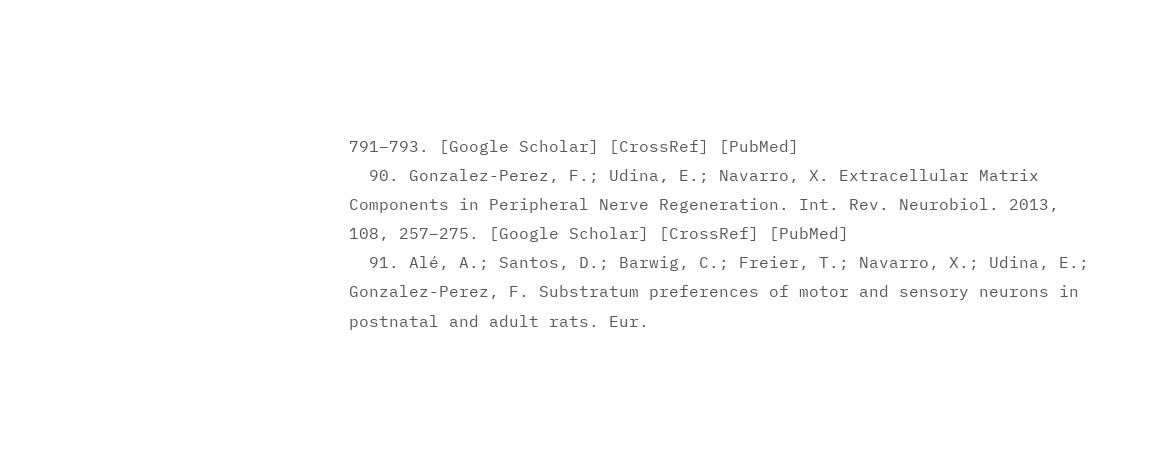791–793. [Google Scholar] [CrossRef] [PubMed]
  90. Gonzalez-Perez, F.; Udina, E.; Navarro, X. Extracellular Matrix Components in Peripheral Nerve Regeneration. Int. Rev. Neurobiol. 2013, 108, 257–275. [Google Scholar] [CrossRef] [PubMed]
  91. Alé, A.; Santos, D.; Barwig, C.; Freier, T.; Navarro, X.; Udina, E.; Gonzalez-Perez, F. Substratum preferences of motor and sensory neurons in postnatal and adult rats. Eur.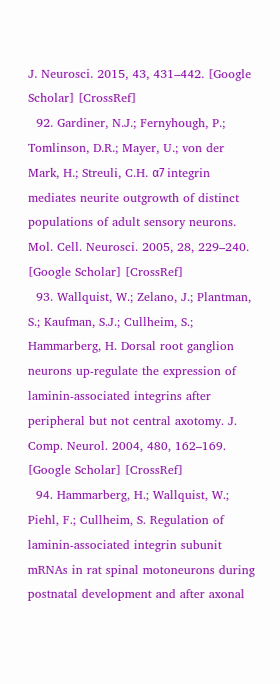J. Neurosci. 2015, 43, 431–442. [Google Scholar] [CrossRef]
  92. Gardiner, N.J.; Fernyhough, P.; Tomlinson, D.R.; Mayer, U.; von der Mark, H.; Streuli, C.H. α7 integrin mediates neurite outgrowth of distinct populations of adult sensory neurons. Mol. Cell. Neurosci. 2005, 28, 229–240. [Google Scholar] [CrossRef]
  93. Wallquist, W.; Zelano, J.; Plantman, S.; Kaufman, S.J.; Cullheim, S.; Hammarberg, H. Dorsal root ganglion neurons up-regulate the expression of laminin-associated integrins after peripheral but not central axotomy. J. Comp. Neurol. 2004, 480, 162–169. [Google Scholar] [CrossRef]
  94. Hammarberg, H.; Wallquist, W.; Piehl, F.; Cullheim, S. Regulation of laminin-associated integrin subunit mRNAs in rat spinal motoneurons during postnatal development and after axonal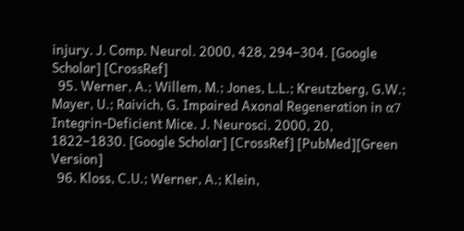injury. J. Comp. Neurol. 2000, 428, 294–304. [Google Scholar] [CrossRef]
  95. Werner, A.; Willem, M.; Jones, L.L.; Kreutzberg, G.W.; Mayer, U.; Raivich, G. Impaired Axonal Regeneration in α7 Integrin-Deficient Mice. J. Neurosci. 2000, 20, 1822–1830. [Google Scholar] [CrossRef] [PubMed][Green Version]
  96. Kloss, C.U.; Werner, A.; Klein,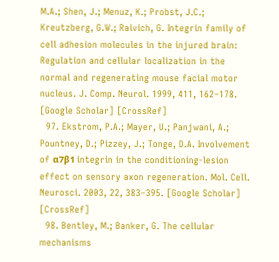M.A.; Shen, J.; Menuz, K.; Probst, J.C.; Kreutzberg, G.W.; Raivich, G. Integrin family of cell adhesion molecules in the injured brain: Regulation and cellular localization in the normal and regenerating mouse facial motor nucleus. J. Comp. Neurol. 1999, 411, 162–178. [Google Scholar] [CrossRef]
  97. Ekstrom, P.A.; Mayer, U.; Panjwani, A.; Pountney, D.; Pizzey, J.; Tonge, D.A. Involvement of α7β1 integrin in the conditioning-lesion effect on sensory axon regeneration. Mol. Cell. Neurosci. 2003, 22, 383–395. [Google Scholar] [CrossRef]
  98. Bentley, M.; Banker, G. The cellular mechanisms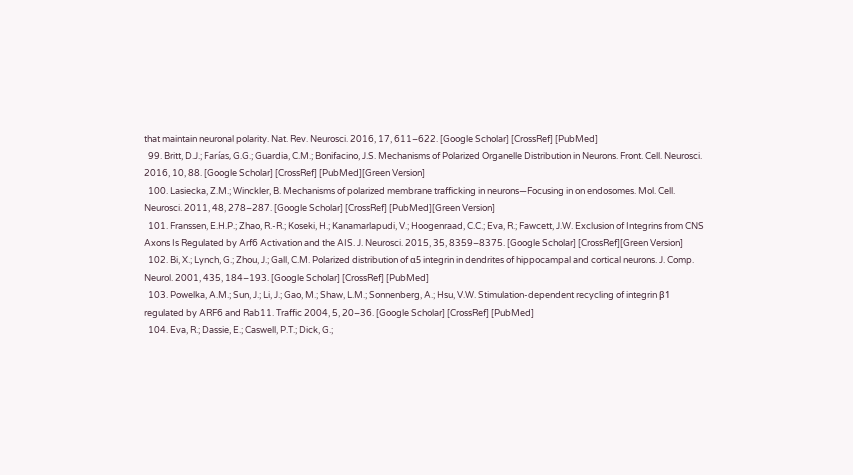that maintain neuronal polarity. Nat. Rev. Neurosci. 2016, 17, 611–622. [Google Scholar] [CrossRef] [PubMed]
  99. Britt, D.J.; Farías, G.G.; Guardia, C.M.; Bonifacino, J.S. Mechanisms of Polarized Organelle Distribution in Neurons. Front. Cell. Neurosci. 2016, 10, 88. [Google Scholar] [CrossRef] [PubMed][Green Version]
  100. Lasiecka, Z.M.; Winckler, B. Mechanisms of polarized membrane trafficking in neurons—Focusing in on endosomes. Mol. Cell. Neurosci. 2011, 48, 278–287. [Google Scholar] [CrossRef] [PubMed][Green Version]
  101. Franssen, E.H.P.; Zhao, R.-R.; Koseki, H.; Kanamarlapudi, V.; Hoogenraad, C.C.; Eva, R.; Fawcett, J.W. Exclusion of Integrins from CNS Axons Is Regulated by Arf6 Activation and the AIS. J. Neurosci. 2015, 35, 8359–8375. [Google Scholar] [CrossRef][Green Version]
  102. Bi, X.; Lynch, G.; Zhou, J.; Gall, C.M. Polarized distribution of α5 integrin in dendrites of hippocampal and cortical neurons. J. Comp. Neurol. 2001, 435, 184–193. [Google Scholar] [CrossRef] [PubMed]
  103. Powelka, A.M.; Sun, J.; Li, J.; Gao, M.; Shaw, L.M.; Sonnenberg, A.; Hsu, V.W. Stimulation-dependent recycling of integrin β1 regulated by ARF6 and Rab11. Traffic 2004, 5, 20–36. [Google Scholar] [CrossRef] [PubMed]
  104. Eva, R.; Dassie, E.; Caswell, P.T.; Dick, G.;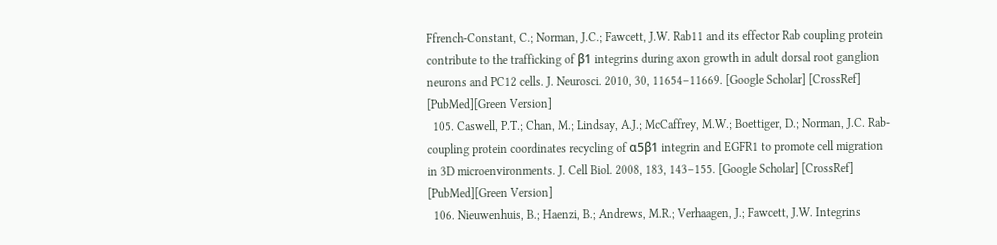Ffrench-Constant, C.; Norman, J.C.; Fawcett, J.W. Rab11 and its effector Rab coupling protein contribute to the trafficking of β1 integrins during axon growth in adult dorsal root ganglion neurons and PC12 cells. J. Neurosci. 2010, 30, 11654–11669. [Google Scholar] [CrossRef] [PubMed][Green Version]
  105. Caswell, P.T.; Chan, M.; Lindsay, A.J.; McCaffrey, M.W.; Boettiger, D.; Norman, J.C. Rab-coupling protein coordinates recycling of α5β1 integrin and EGFR1 to promote cell migration in 3D microenvironments. J. Cell Biol. 2008, 183, 143–155. [Google Scholar] [CrossRef] [PubMed][Green Version]
  106. Nieuwenhuis, B.; Haenzi, B.; Andrews, M.R.; Verhaagen, J.; Fawcett, J.W. Integrins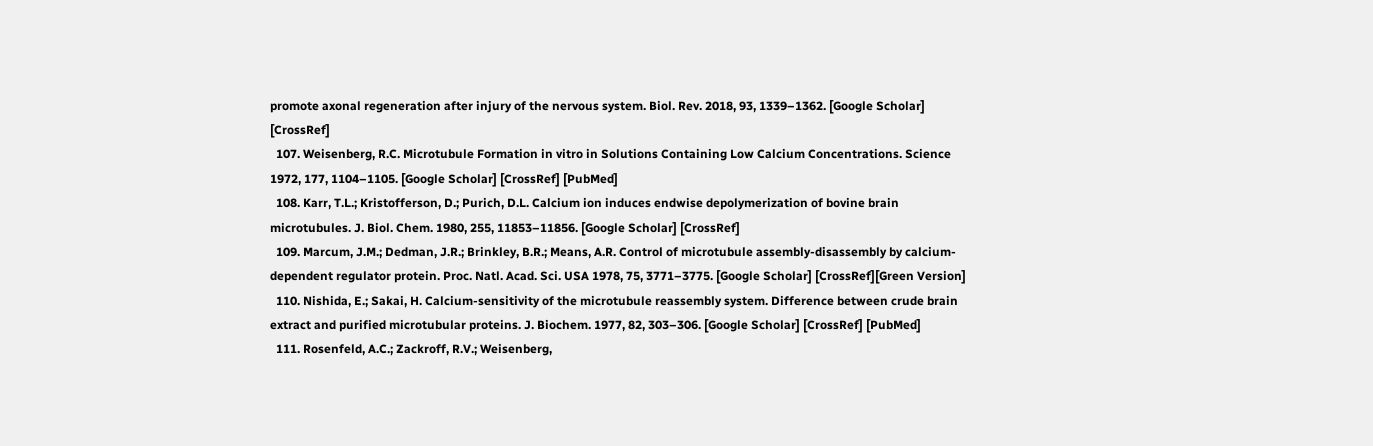promote axonal regeneration after injury of the nervous system. Biol. Rev. 2018, 93, 1339–1362. [Google Scholar] [CrossRef]
  107. Weisenberg, R.C. Microtubule Formation in vitro in Solutions Containing Low Calcium Concentrations. Science 1972, 177, 1104–1105. [Google Scholar] [CrossRef] [PubMed]
  108. Karr, T.L.; Kristofferson, D.; Purich, D.L. Calcium ion induces endwise depolymerization of bovine brain microtubules. J. Biol. Chem. 1980, 255, 11853–11856. [Google Scholar] [CrossRef]
  109. Marcum, J.M.; Dedman, J.R.; Brinkley, B.R.; Means, A.R. Control of microtubule assembly-disassembly by calcium-dependent regulator protein. Proc. Natl. Acad. Sci. USA 1978, 75, 3771–3775. [Google Scholar] [CrossRef][Green Version]
  110. Nishida, E.; Sakai, H. Calcium-sensitivity of the microtubule reassembly system. Difference between crude brain extract and purified microtubular proteins. J. Biochem. 1977, 82, 303–306. [Google Scholar] [CrossRef] [PubMed]
  111. Rosenfeld, A.C.; Zackroff, R.V.; Weisenberg,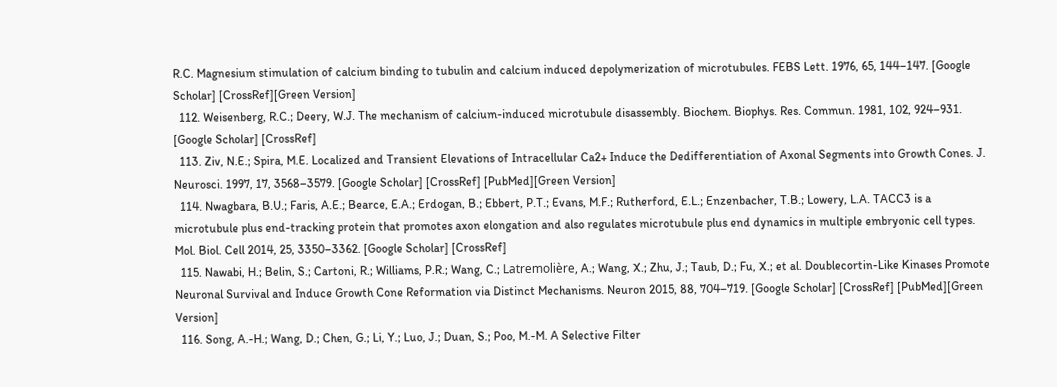R.C. Magnesium stimulation of calcium binding to tubulin and calcium induced depolymerization of microtubules. FEBS Lett. 1976, 65, 144–147. [Google Scholar] [CrossRef][Green Version]
  112. Weisenberg, R.C.; Deery, W.J. The mechanism of calcium-induced microtubule disassembly. Biochem. Biophys. Res. Commun. 1981, 102, 924–931. [Google Scholar] [CrossRef]
  113. Ziv, N.E.; Spira, M.E. Localized and Transient Elevations of Intracellular Ca2+ Induce the Dedifferentiation of Axonal Segments into Growth Cones. J. Neurosci. 1997, 17, 3568–3579. [Google Scholar] [CrossRef] [PubMed][Green Version]
  114. Nwagbara, B.U.; Faris, A.E.; Bearce, E.A.; Erdogan, B.; Ebbert, P.T.; Evans, M.F.; Rutherford, E.L.; Enzenbacher, T.B.; Lowery, L.A. TACC3 is a microtubule plus end-tracking protein that promotes axon elongation and also regulates microtubule plus end dynamics in multiple embryonic cell types. Mol. Biol. Cell 2014, 25, 3350–3362. [Google Scholar] [CrossRef]
  115. Nawabi, H.; Belin, S.; Cartoni, R.; Williams, P.R.; Wang, C.; Latremolière, A.; Wang, X.; Zhu, J.; Taub, D.; Fu, X.; et al. Doublecortin-Like Kinases Promote Neuronal Survival and Induce Growth Cone Reformation via Distinct Mechanisms. Neuron 2015, 88, 704–719. [Google Scholar] [CrossRef] [PubMed][Green Version]
  116. Song, A.-H.; Wang, D.; Chen, G.; Li, Y.; Luo, J.; Duan, S.; Poo, M.-M. A Selective Filter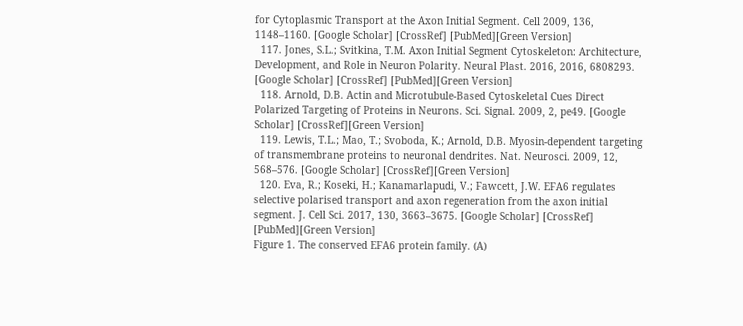for Cytoplasmic Transport at the Axon Initial Segment. Cell 2009, 136, 1148–1160. [Google Scholar] [CrossRef] [PubMed][Green Version]
  117. Jones, S.L.; Svitkina, T.M. Axon Initial Segment Cytoskeleton: Architecture, Development, and Role in Neuron Polarity. Neural Plast. 2016, 2016, 6808293. [Google Scholar] [CrossRef] [PubMed][Green Version]
  118. Arnold, D.B. Actin and Microtubule-Based Cytoskeletal Cues Direct Polarized Targeting of Proteins in Neurons. Sci. Signal. 2009, 2, pe49. [Google Scholar] [CrossRef][Green Version]
  119. Lewis, T.L.; Mao, T.; Svoboda, K.; Arnold, D.B. Myosin-dependent targeting of transmembrane proteins to neuronal dendrites. Nat. Neurosci. 2009, 12, 568–576. [Google Scholar] [CrossRef][Green Version]
  120. Eva, R.; Koseki, H.; Kanamarlapudi, V.; Fawcett, J.W. EFA6 regulates selective polarised transport and axon regeneration from the axon initial segment. J. Cell Sci. 2017, 130, 3663–3675. [Google Scholar] [CrossRef] [PubMed][Green Version]
Figure 1. The conserved EFA6 protein family. (A)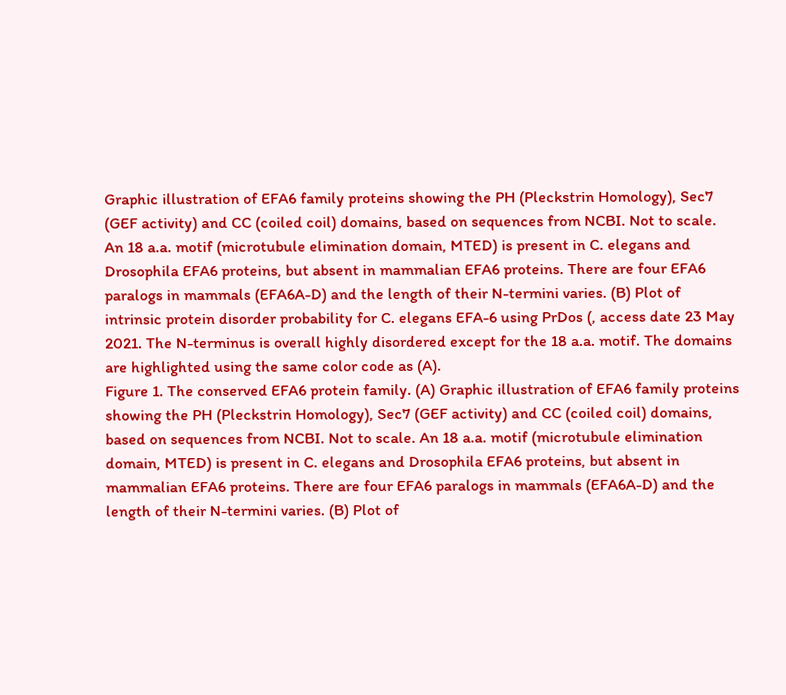Graphic illustration of EFA6 family proteins showing the PH (Pleckstrin Homology), Sec7 (GEF activity) and CC (coiled coil) domains, based on sequences from NCBI. Not to scale. An 18 a.a. motif (microtubule elimination domain, MTED) is present in C. elegans and Drosophila EFA6 proteins, but absent in mammalian EFA6 proteins. There are four EFA6 paralogs in mammals (EFA6A-D) and the length of their N-termini varies. (B) Plot of intrinsic protein disorder probability for C. elegans EFA-6 using PrDos (, access date 23 May 2021. The N-terminus is overall highly disordered except for the 18 a.a. motif. The domains are highlighted using the same color code as (A).
Figure 1. The conserved EFA6 protein family. (A) Graphic illustration of EFA6 family proteins showing the PH (Pleckstrin Homology), Sec7 (GEF activity) and CC (coiled coil) domains, based on sequences from NCBI. Not to scale. An 18 a.a. motif (microtubule elimination domain, MTED) is present in C. elegans and Drosophila EFA6 proteins, but absent in mammalian EFA6 proteins. There are four EFA6 paralogs in mammals (EFA6A-D) and the length of their N-termini varies. (B) Plot of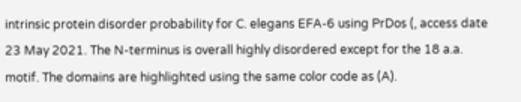intrinsic protein disorder probability for C. elegans EFA-6 using PrDos (, access date 23 May 2021. The N-terminus is overall highly disordered except for the 18 a.a. motif. The domains are highlighted using the same color code as (A).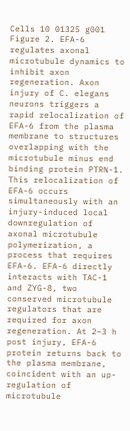Cells 10 01325 g001
Figure 2. EFA-6 regulates axonal microtubule dynamics to inhibit axon regeneration. Axon injury of C. elegans neurons triggers a rapid relocalization of EFA-6 from the plasma membrane to structures overlapping with the microtubule minus end binding protein PTRN-1. This relocalization of EFA-6 occurs simultaneously with an injury-induced local downregulation of axonal microtubule polymerization, a process that requires EFA-6. EFA-6 directly interacts with TAC-1 and ZYG-8, two conserved microtubule regulators that are required for axon regeneration. At 2–3 h post injury, EFA-6 protein returns back to the plasma membrane, coincident with an up-regulation of microtubule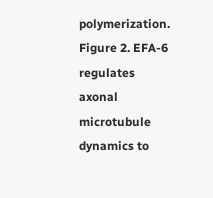polymerization.
Figure 2. EFA-6 regulates axonal microtubule dynamics to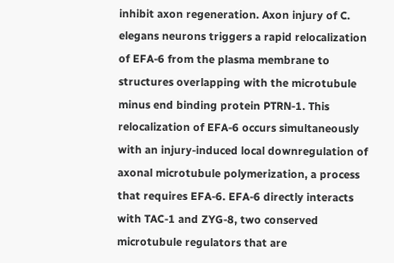inhibit axon regeneration. Axon injury of C. elegans neurons triggers a rapid relocalization of EFA-6 from the plasma membrane to structures overlapping with the microtubule minus end binding protein PTRN-1. This relocalization of EFA-6 occurs simultaneously with an injury-induced local downregulation of axonal microtubule polymerization, a process that requires EFA-6. EFA-6 directly interacts with TAC-1 and ZYG-8, two conserved microtubule regulators that are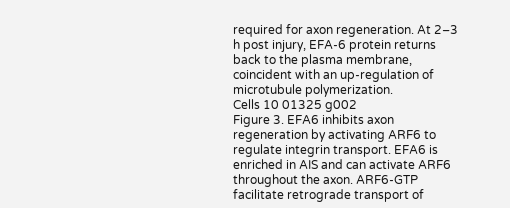required for axon regeneration. At 2–3 h post injury, EFA-6 protein returns back to the plasma membrane, coincident with an up-regulation of microtubule polymerization.
Cells 10 01325 g002
Figure 3. EFA6 inhibits axon regeneration by activating ARF6 to regulate integrin transport. EFA6 is enriched in AIS and can activate ARF6 throughout the axon. ARF6-GTP facilitate retrograde transport of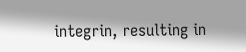integrin, resulting in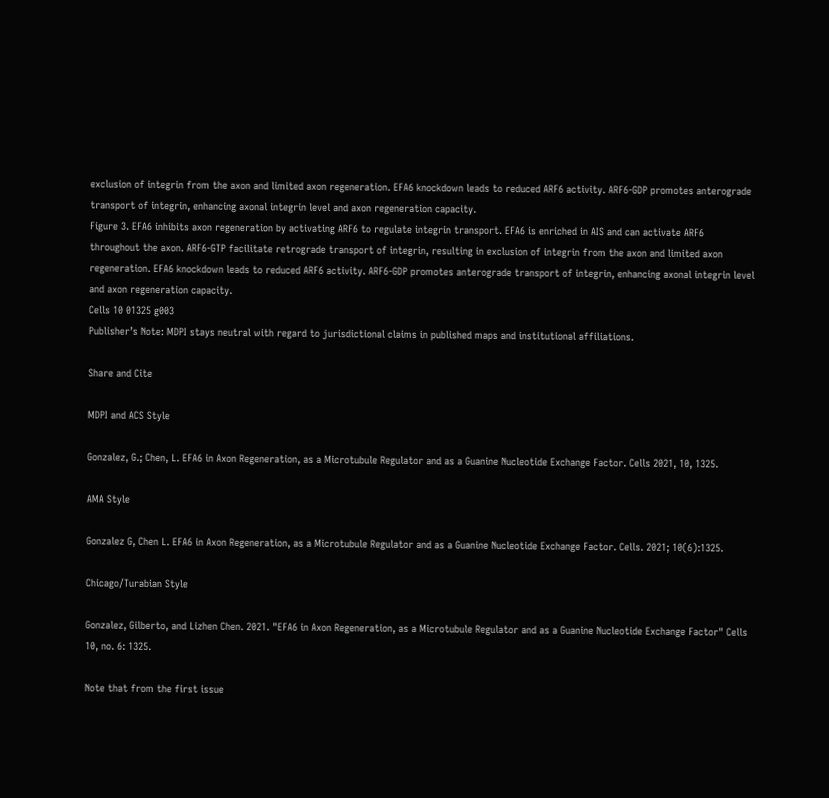exclusion of integrin from the axon and limited axon regeneration. EFA6 knockdown leads to reduced ARF6 activity. ARF6-GDP promotes anterograde transport of integrin, enhancing axonal integrin level and axon regeneration capacity.
Figure 3. EFA6 inhibits axon regeneration by activating ARF6 to regulate integrin transport. EFA6 is enriched in AIS and can activate ARF6 throughout the axon. ARF6-GTP facilitate retrograde transport of integrin, resulting in exclusion of integrin from the axon and limited axon regeneration. EFA6 knockdown leads to reduced ARF6 activity. ARF6-GDP promotes anterograde transport of integrin, enhancing axonal integrin level and axon regeneration capacity.
Cells 10 01325 g003
Publisher’s Note: MDPI stays neutral with regard to jurisdictional claims in published maps and institutional affiliations.

Share and Cite

MDPI and ACS Style

Gonzalez, G.; Chen, L. EFA6 in Axon Regeneration, as a Microtubule Regulator and as a Guanine Nucleotide Exchange Factor. Cells 2021, 10, 1325.

AMA Style

Gonzalez G, Chen L. EFA6 in Axon Regeneration, as a Microtubule Regulator and as a Guanine Nucleotide Exchange Factor. Cells. 2021; 10(6):1325.

Chicago/Turabian Style

Gonzalez, Gilberto, and Lizhen Chen. 2021. "EFA6 in Axon Regeneration, as a Microtubule Regulator and as a Guanine Nucleotide Exchange Factor" Cells 10, no. 6: 1325.

Note that from the first issue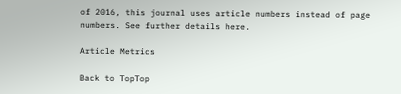of 2016, this journal uses article numbers instead of page numbers. See further details here.

Article Metrics

Back to TopTop